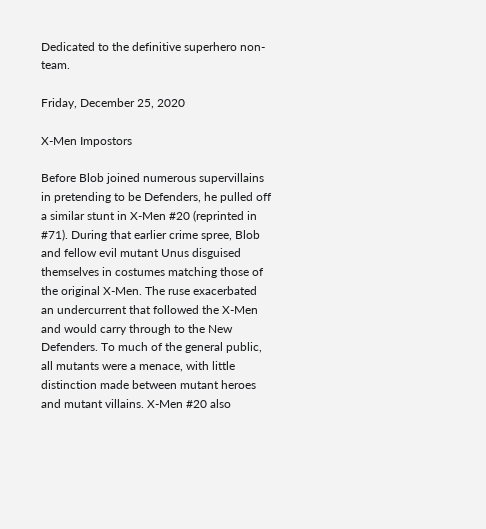Dedicated to the definitive superhero non-team.

Friday, December 25, 2020

X-Men Impostors

Before Blob joined numerous supervillains in pretending to be Defenders, he pulled off a similar stunt in X-Men #20 (reprinted in #71). During that earlier crime spree, Blob and fellow evil mutant Unus disguised themselves in costumes matching those of the original X-Men. The ruse exacerbated an undercurrent that followed the X-Men and would carry through to the New Defenders. To much of the general public, all mutants were a menace, with little distinction made between mutant heroes and mutant villains. X-Men #20 also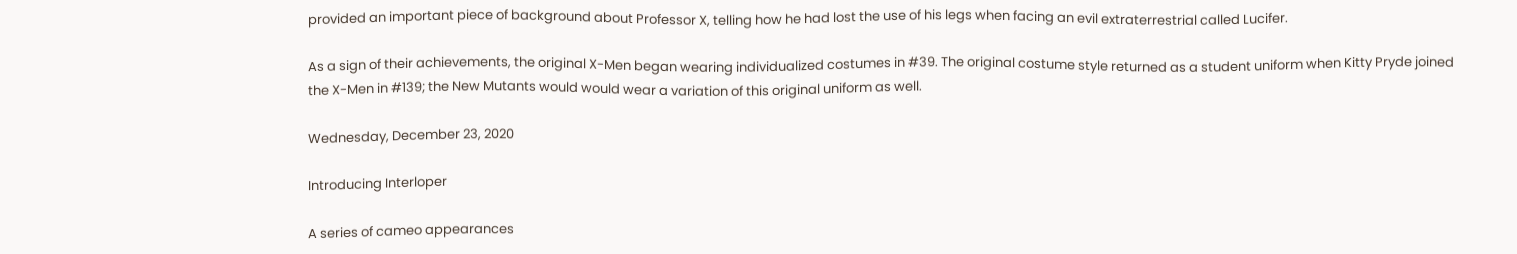provided an important piece of background about Professor X, telling how he had lost the use of his legs when facing an evil extraterrestrial called Lucifer.

As a sign of their achievements, the original X-Men began wearing individualized costumes in #39. The original costume style returned as a student uniform when Kitty Pryde joined the X-Men in #139; the New Mutants would would wear a variation of this original uniform as well.

Wednesday, December 23, 2020

Introducing Interloper

A series of cameo appearances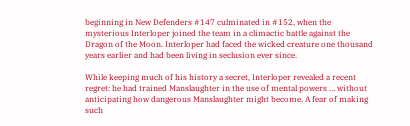beginning in New Defenders #147 culminated in #152, when the mysterious Interloper joined the team in a climactic battle against the Dragon of the Moon. Interloper had faced the wicked creature one thousand years earlier and had been living in seclusion ever since.

While keeping much of his history a secret, Interloper revealed a recent regret: he had trained Manslaughter in the use of mental powers … without anticipating how dangerous Manslaughter might become. A fear of making such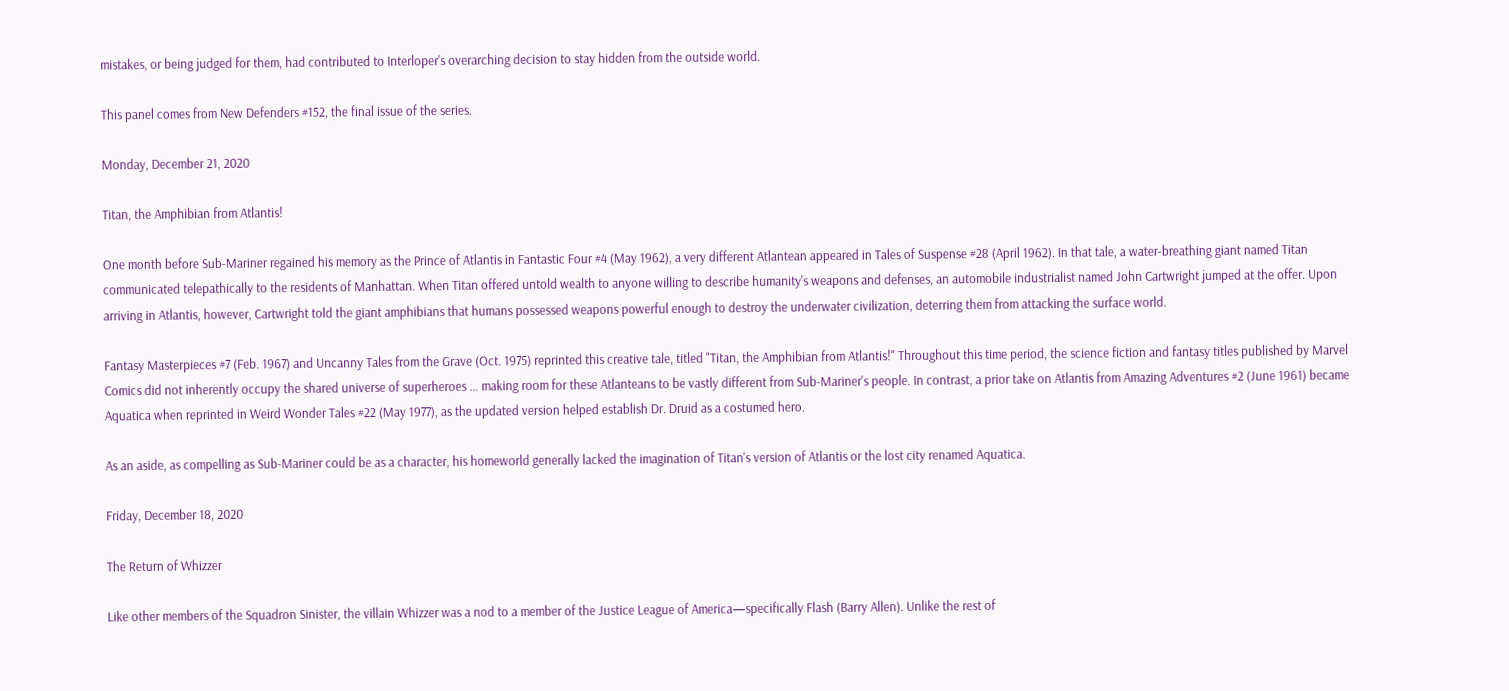mistakes, or being judged for them, had contributed to Interloper's overarching decision to stay hidden from the outside world.

This panel comes from New Defenders #152, the final issue of the series.

Monday, December 21, 2020

Titan, the Amphibian from Atlantis!

One month before Sub-Mariner regained his memory as the Prince of Atlantis in Fantastic Four #4 (May 1962), a very different Atlantean appeared in Tales of Suspense #28 (April 1962). In that tale, a water-breathing giant named Titan communicated telepathically to the residents of Manhattan. When Titan offered untold wealth to anyone willing to describe humanity's weapons and defenses, an automobile industrialist named John Cartwright jumped at the offer. Upon arriving in Atlantis, however, Cartwright told the giant amphibians that humans possessed weapons powerful enough to destroy the underwater civilization, deterring them from attacking the surface world.

Fantasy Masterpieces #7 (Feb. 1967) and Uncanny Tales from the Grave (Oct. 1975) reprinted this creative tale, titled "Titan, the Amphibian from Atlantis!" Throughout this time period, the science fiction and fantasy titles published by Marvel Comics did not inherently occupy the shared universe of superheroes … making room for these Atlanteans to be vastly different from Sub-Mariner's people. In contrast, a prior take on Atlantis from Amazing Adventures #2 (June 1961) became Aquatica when reprinted in Weird Wonder Tales #22 (May 1977), as the updated version helped establish Dr. Druid as a costumed hero.

As an aside, as compelling as Sub-Mariner could be as a character, his homeworld generally lacked the imagination of Titan's version of Atlantis or the lost city renamed Aquatica.

Friday, December 18, 2020

The Return of Whizzer

Like other members of the Squadron Sinister, the villain Whizzer was a nod to a member of the Justice League of America—specifically Flash (Barry Allen). Unlike the rest of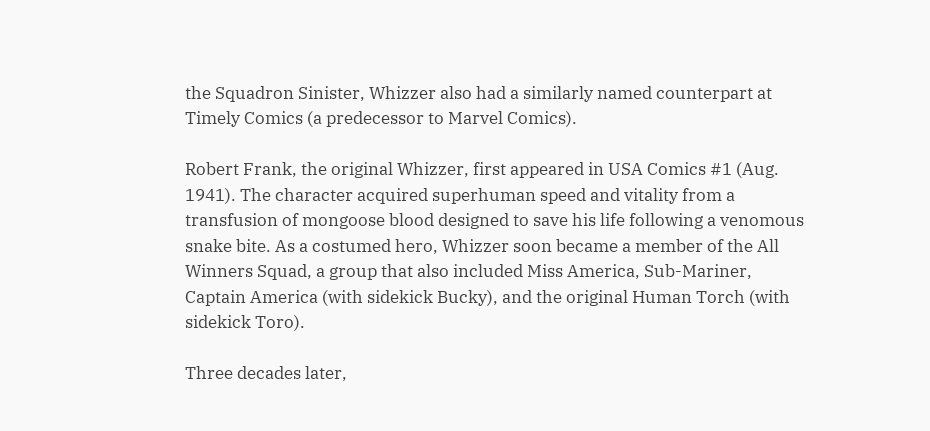the Squadron Sinister, Whizzer also had a similarly named counterpart at Timely Comics (a predecessor to Marvel Comics).

Robert Frank, the original Whizzer, first appeared in USA Comics #1 (Aug. 1941). The character acquired superhuman speed and vitality from a transfusion of mongoose blood designed to save his life following a venomous snake bite. As a costumed hero, Whizzer soon became a member of the All Winners Squad, a group that also included Miss America, Sub-Mariner, Captain America (with sidekick Bucky), and the original Human Torch (with sidekick Toro).

Three decades later,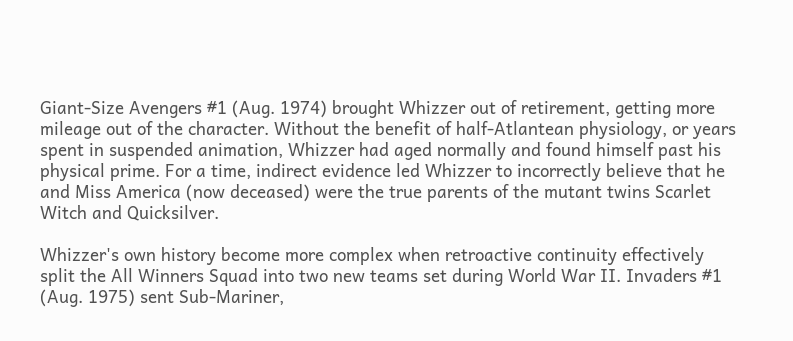Giant-Size Avengers #1 (Aug. 1974) brought Whizzer out of retirement, getting more mileage out of the character. Without the benefit of half-Atlantean physiology, or years spent in suspended animation, Whizzer had aged normally and found himself past his physical prime. For a time, indirect evidence led Whizzer to incorrectly believe that he and Miss America (now deceased) were the true parents of the mutant twins Scarlet Witch and Quicksilver.

Whizzer's own history become more complex when retroactive continuity effectively split the All Winners Squad into two new teams set during World War II. Invaders #1 (Aug. 1975) sent Sub-Mariner,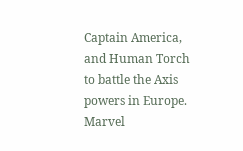Captain America, and Human Torch to battle the Axis powers in Europe. Marvel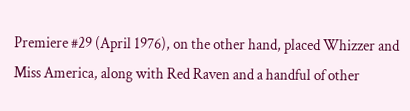Premiere #29 (April 1976), on the other hand, placed Whizzer and Miss America, along with Red Raven and a handful of other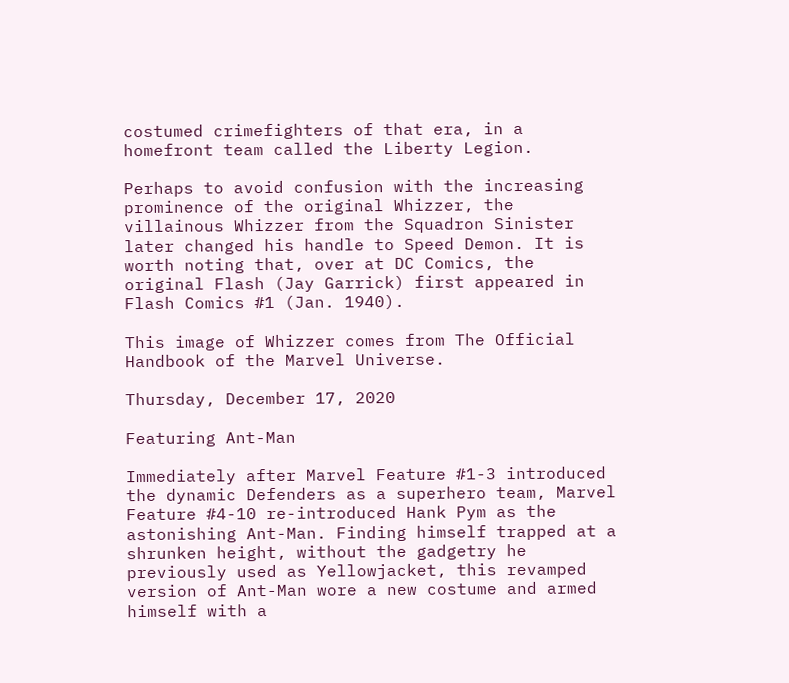costumed crimefighters of that era, in a homefront team called the Liberty Legion.

Perhaps to avoid confusion with the increasing prominence of the original Whizzer, the villainous Whizzer from the Squadron Sinister later changed his handle to Speed Demon. It is worth noting that, over at DC Comics, the original Flash (Jay Garrick) first appeared in Flash Comics #1 (Jan. 1940).

This image of Whizzer comes from The Official Handbook of the Marvel Universe.

Thursday, December 17, 2020

Featuring Ant-Man

Immediately after Marvel Feature #1-3 introduced the dynamic Defenders as a superhero team, Marvel Feature #4-10 re-introduced Hank Pym as the astonishing Ant-Man. Finding himself trapped at a shrunken height, without the gadgetry he previously used as Yellowjacket, this revamped version of Ant-Man wore a new costume and armed himself with a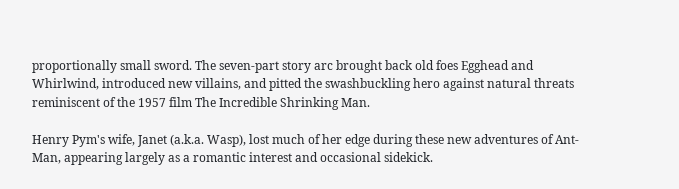proportionally small sword. The seven-part story arc brought back old foes Egghead and Whirlwind, introduced new villains, and pitted the swashbuckling hero against natural threats reminiscent of the 1957 film The Incredible Shrinking Man.

Henry Pym's wife, Janet (a.k.a. Wasp), lost much of her edge during these new adventures of Ant-Man, appearing largely as a romantic interest and occasional sidekick.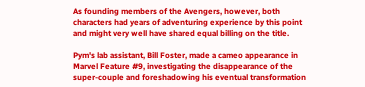As founding members of the Avengers, however, both characters had years of adventuring experience by this point and might very well have shared equal billing on the title.

Pym's lab assistant, Bill Foster, made a cameo appearance in Marvel Feature #9, investigating the disappearance of the super-couple and foreshadowing his eventual transformation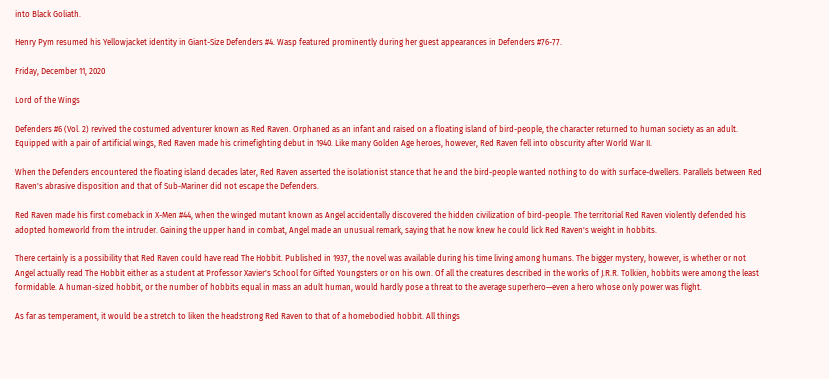into Black Goliath.

Henry Pym resumed his Yellowjacket identity in Giant-Size Defenders #4. Wasp featured prominently during her guest appearances in Defenders #76-77.

Friday, December 11, 2020

Lord of the Wings

Defenders #6 (Vol. 2) revived the costumed adventurer known as Red Raven. Orphaned as an infant and raised on a floating island of bird-people, the character returned to human society as an adult. Equipped with a pair of artificial wings, Red Raven made his crimefighting debut in 1940. Like many Golden Age heroes, however, Red Raven fell into obscurity after World War II.

When the Defenders encountered the floating island decades later, Red Raven asserted the isolationist stance that he and the bird-people wanted nothing to do with surface-dwellers. Parallels between Red Raven's abrasive disposition and that of Sub-Mariner did not escape the Defenders.

Red Raven made his first comeback in X-Men #44, when the winged mutant known as Angel accidentally discovered the hidden civilization of bird-people. The territorial Red Raven violently defended his adopted homeworld from the intruder. Gaining the upper hand in combat, Angel made an unusual remark, saying that he now knew he could lick Red Raven's weight in hobbits.

There certainly is a possibility that Red Raven could have read The Hobbit. Published in 1937, the novel was available during his time living among humans. The bigger mystery, however, is whether or not Angel actually read The Hobbit either as a student at Professor Xavier's School for Gifted Youngsters or on his own. Of all the creatures described in the works of J.R.R. Tolkien, hobbits were among the least formidable. A human-sized hobbit, or the number of hobbits equal in mass an adult human, would hardly pose a threat to the average superhero—even a hero whose only power was flight.

As far as temperament, it would be a stretch to liken the headstrong Red Raven to that of a homebodied hobbit. All things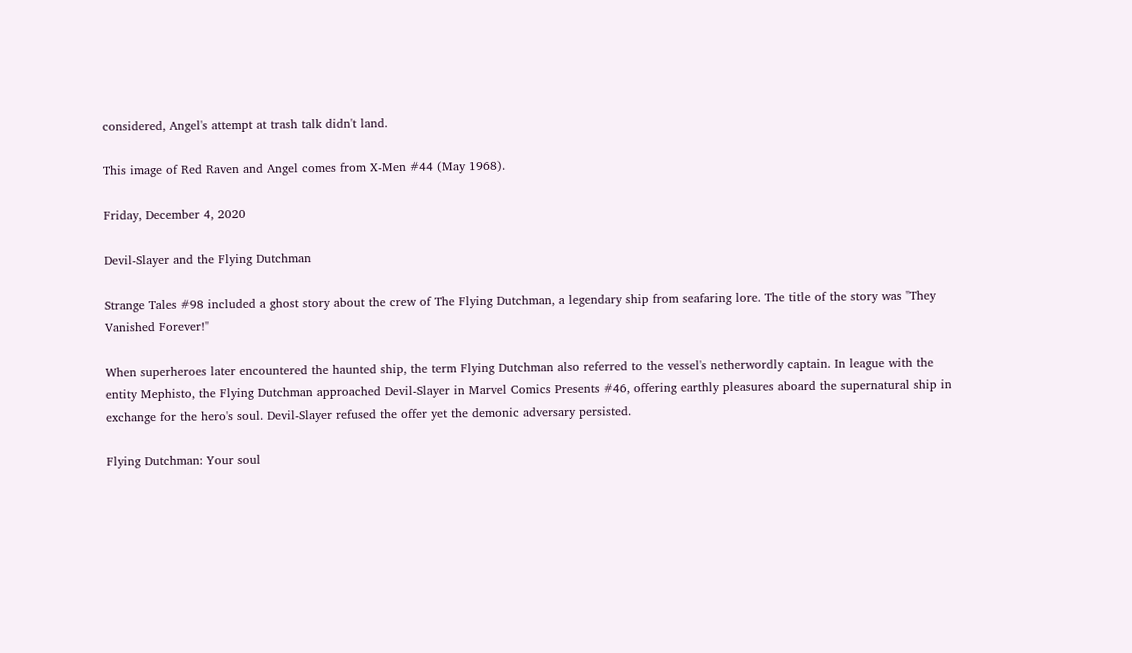considered, Angel's attempt at trash talk didn't land.

This image of Red Raven and Angel comes from X-Men #44 (May 1968).

Friday, December 4, 2020

Devil-Slayer and the Flying Dutchman

Strange Tales #98 included a ghost story about the crew of The Flying Dutchman, a legendary ship from seafaring lore. The title of the story was "They Vanished Forever!"

When superheroes later encountered the haunted ship, the term Flying Dutchman also referred to the vessel's netherwordly captain. In league with the entity Mephisto, the Flying Dutchman approached Devil-Slayer in Marvel Comics Presents #46, offering earthly pleasures aboard the supernatural ship in exchange for the hero's soul. Devil-Slayer refused the offer yet the demonic adversary persisted.

Flying Dutchman: Your soul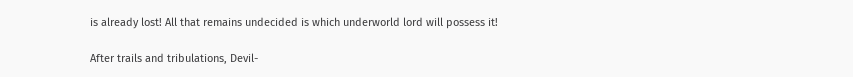is already lost! All that remains undecided is which underworld lord will possess it!

After trails and tribulations, Devil-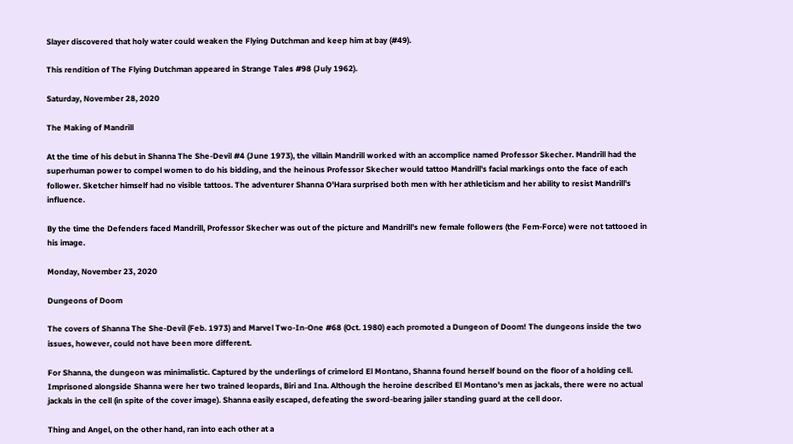Slayer discovered that holy water could weaken the Flying Dutchman and keep him at bay (#49).

This rendition of The Flying Dutchman appeared in Strange Tales #98 (July 1962).

Saturday, November 28, 2020

The Making of Mandrill

At the time of his debut in Shanna The She-Devil #4 (June 1973), the villain Mandrill worked with an accomplice named Professor Skecher. Mandrill had the superhuman power to compel women to do his bidding, and the heinous Professor Skecher would tattoo Mandrill's facial markings onto the face of each follower. Sketcher himself had no visible tattoos. The adventurer Shanna O'Hara surprised both men with her athleticism and her ability to resist Mandrill's influence.

By the time the Defenders faced Mandrill, Professor Skecher was out of the picture and Mandrill's new female followers (the Fem-Force) were not tattooed in his image.

Monday, November 23, 2020

Dungeons of Doom

The covers of Shanna The She-Devil (Feb. 1973) and Marvel Two-In-One #68 (Oct. 1980) each promoted a Dungeon of Doom! The dungeons inside the two issues, however, could not have been more different.

For Shanna, the dungeon was minimalistic. Captured by the underlings of crimelord El Montano, Shanna found herself bound on the floor of a holding cell. Imprisoned alongside Shanna were her two trained leopards, Biri and Ina. Although the heroine described El Montano's men as jackals, there were no actual jackals in the cell (in spite of the cover image). Shanna easily escaped, defeating the sword-bearing jailer standing guard at the cell door.

Thing and Angel, on the other hand, ran into each other at a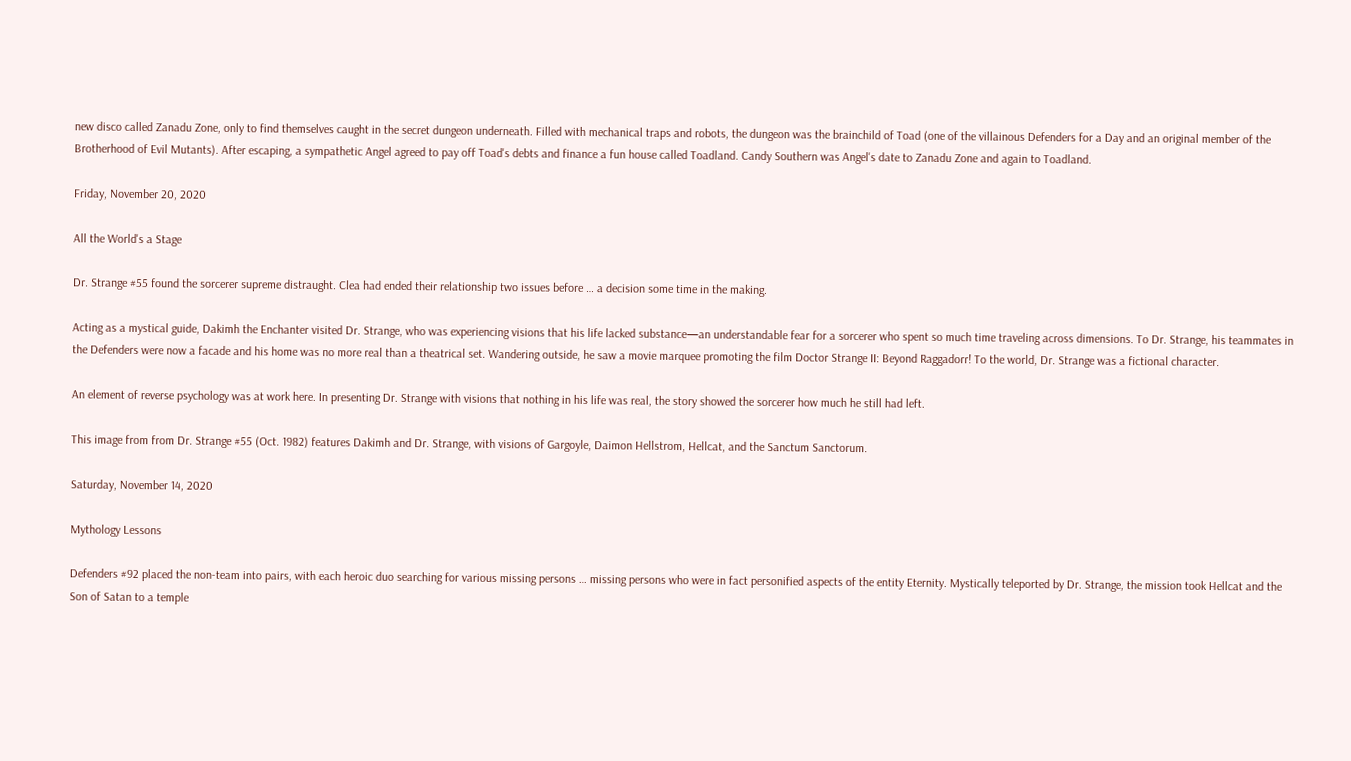new disco called Zanadu Zone, only to find themselves caught in the secret dungeon underneath. Filled with mechanical traps and robots, the dungeon was the brainchild of Toad (one of the villainous Defenders for a Day and an original member of the Brotherhood of Evil Mutants). After escaping, a sympathetic Angel agreed to pay off Toad's debts and finance a fun house called Toadland. Candy Southern was Angel's date to Zanadu Zone and again to Toadland.

Friday, November 20, 2020

All the World's a Stage

Dr. Strange #55 found the sorcerer supreme distraught. Clea had ended their relationship two issues before … a decision some time in the making.

Acting as a mystical guide, Dakimh the Enchanter visited Dr. Strange, who was experiencing visions that his life lacked substance—an understandable fear for a sorcerer who spent so much time traveling across dimensions. To Dr. Strange, his teammates in the Defenders were now a facade and his home was no more real than a theatrical set. Wandering outside, he saw a movie marquee promoting the film Doctor Strange II: Beyond Raggadorr! To the world, Dr. Strange was a fictional character.

An element of reverse psychology was at work here. In presenting Dr. Strange with visions that nothing in his life was real, the story showed the sorcerer how much he still had left.

This image from from Dr. Strange #55 (Oct. 1982) features Dakimh and Dr. Strange, with visions of Gargoyle, Daimon Hellstrom, Hellcat, and the Sanctum Sanctorum.

Saturday, November 14, 2020

Mythology Lessons

Defenders #92 placed the non-team into pairs, with each heroic duo searching for various missing persons … missing persons who were in fact personified aspects of the entity Eternity. Mystically teleported by Dr. Strange, the mission took Hellcat and the Son of Satan to a temple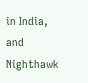in India, and Nighthawk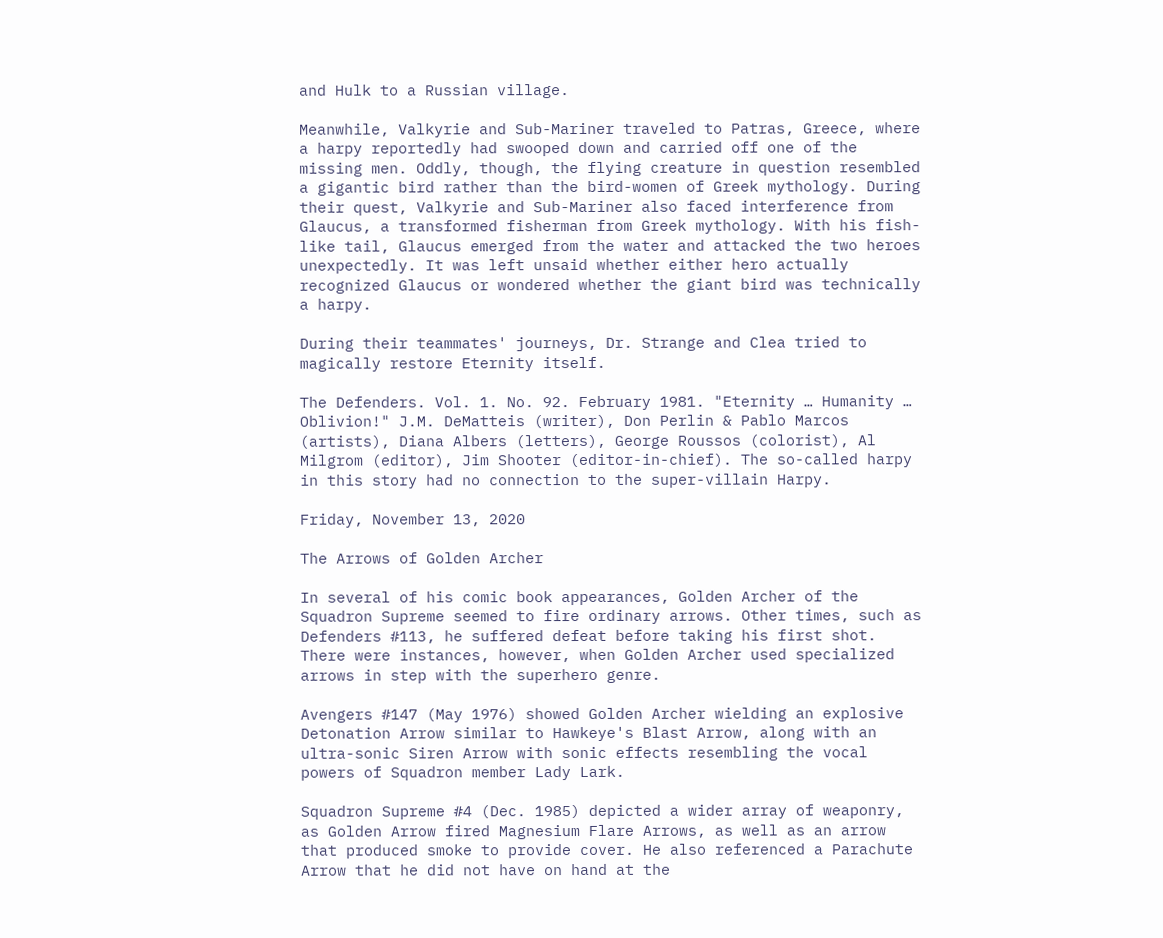and Hulk to a Russian village.

Meanwhile, Valkyrie and Sub-Mariner traveled to Patras, Greece, where a harpy reportedly had swooped down and carried off one of the missing men. Oddly, though, the flying creature in question resembled a gigantic bird rather than the bird-women of Greek mythology. During their quest, Valkyrie and Sub-Mariner also faced interference from Glaucus, a transformed fisherman from Greek mythology. With his fish-like tail, Glaucus emerged from the water and attacked the two heroes unexpectedly. It was left unsaid whether either hero actually recognized Glaucus or wondered whether the giant bird was technically a harpy.

During their teammates' journeys, Dr. Strange and Clea tried to magically restore Eternity itself.

The Defenders. Vol. 1. No. 92. February 1981. "Eternity … Humanity … Oblivion!" J.M. DeMatteis (writer), Don Perlin & Pablo Marcos (artists), Diana Albers (letters), George Roussos (colorist), Al Milgrom (editor), Jim Shooter (editor-in-chief). The so-called harpy in this story had no connection to the super-villain Harpy.

Friday, November 13, 2020

The Arrows of Golden Archer

In several of his comic book appearances, Golden Archer of the Squadron Supreme seemed to fire ordinary arrows. Other times, such as Defenders #113, he suffered defeat before taking his first shot. There were instances, however, when Golden Archer used specialized arrows in step with the superhero genre.

Avengers #147 (May 1976) showed Golden Archer wielding an explosive Detonation Arrow similar to Hawkeye's Blast Arrow, along with an ultra-sonic Siren Arrow with sonic effects resembling the vocal powers of Squadron member Lady Lark.

Squadron Supreme #4 (Dec. 1985) depicted a wider array of weaponry, as Golden Arrow fired Magnesium Flare Arrows, as well as an arrow that produced smoke to provide cover. He also referenced a Parachute Arrow that he did not have on hand at the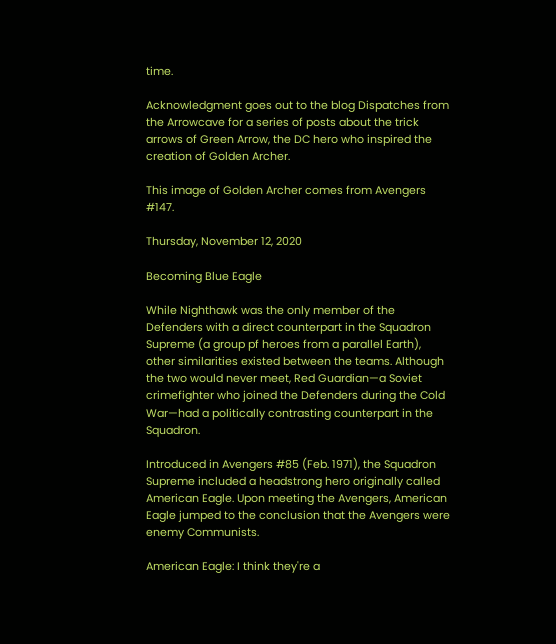time.

Acknowledgment goes out to the blog Dispatches from the Arrowcave for a series of posts about the trick arrows of Green Arrow, the DC hero who inspired the creation of Golden Archer.

This image of Golden Archer comes from Avengers #147.

Thursday, November 12, 2020

Becoming Blue Eagle

While Nighthawk was the only member of the Defenders with a direct counterpart in the Squadron Supreme (a group pf heroes from a parallel Earth), other similarities existed between the teams. Although the two would never meet, Red Guardian—a Soviet crimefighter who joined the Defenders during the Cold War—had a politically contrasting counterpart in the Squadron.

Introduced in Avengers #85 (Feb. 1971), the Squadron Supreme included a headstrong hero originally called American Eagle. Upon meeting the Avengers, American Eagle jumped to the conclusion that the Avengers were enemy Communists.

American Eagle: I think they're a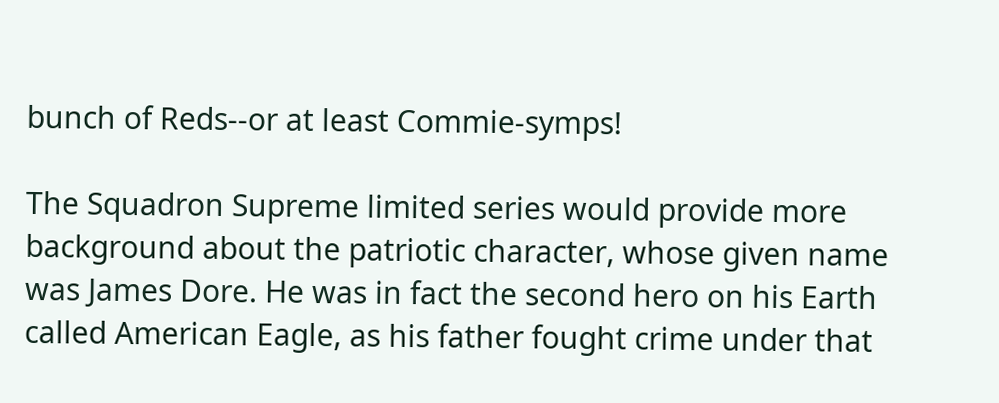bunch of Reds--or at least Commie-symps!

The Squadron Supreme limited series would provide more background about the patriotic character, whose given name was James Dore. He was in fact the second hero on his Earth called American Eagle, as his father fought crime under that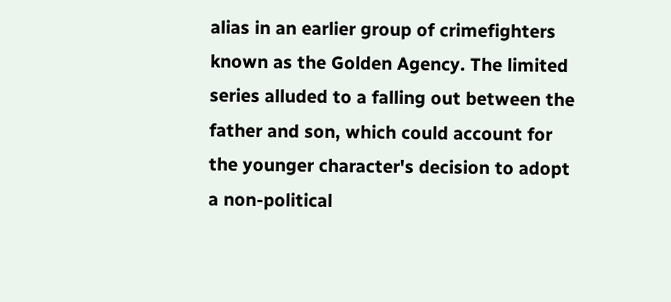alias in an earlier group of crimefighters known as the Golden Agency. The limited series alluded to a falling out between the father and son, which could account for the younger character's decision to adopt a non-political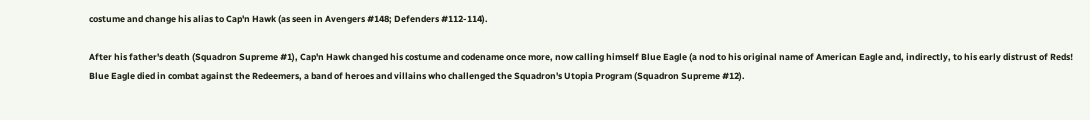costume and change his alias to Cap'n Hawk (as seen in Avengers #148; Defenders #112-114).

After his father's death (Squadron Supreme #1), Cap'n Hawk changed his costume and codename once more, now calling himself Blue Eagle (a nod to his original name of American Eagle and, indirectly, to his early distrust of Reds! Blue Eagle died in combat against the Redeemers, a band of heroes and villains who challenged the Squadron's Utopia Program (Squadron Supreme #12).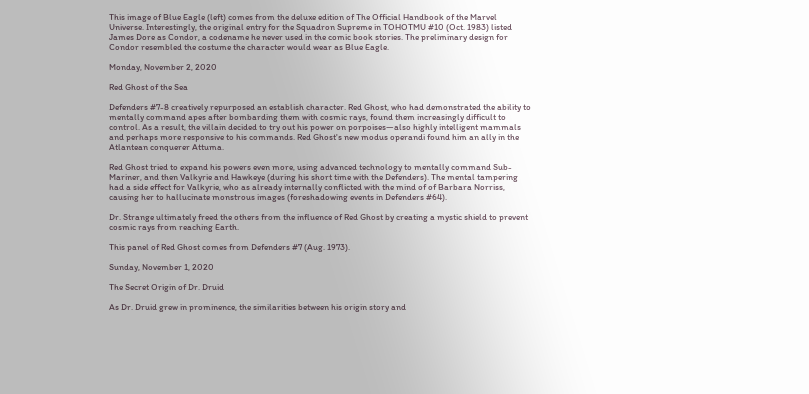This image of Blue Eagle (left) comes from the deluxe edition of The Official Handbook of the Marvel Universe. Interestingly, the original entry for the Squadron Supreme in TOHOTMU #10 (Oct. 1983) listed James Dore as Condor, a codename he never used in the comic book stories. The preliminary design for Condor resembled the costume the character would wear as Blue Eagle.

Monday, November 2, 2020

Red Ghost of the Sea

Defenders #7-8 creatively repurposed an establish character. Red Ghost, who had demonstrated the ability to mentally command apes after bombarding them with cosmic rays, found them increasingly difficult to control. As a result, the villain decided to try out his power on porpoises—also highly intelligent mammals and perhaps more responsive to his commands. Red Ghost's new modus operandi found him an ally in the Atlantean conquerer Attuma.

Red Ghost tried to expand his powers even more, using advanced technology to mentally command Sub-Mariner, and then Valkyrie and Hawkeye (during his short time with the Defenders). The mental tampering had a side effect for Valkyrie, who as already internally conflicted with the mind of of Barbara Norriss, causing her to hallucinate monstrous images (foreshadowing events in Defenders #64).

Dr. Strange ultimately freed the others from the influence of Red Ghost by creating a mystic shield to prevent cosmic rays from reaching Earth.

This panel of Red Ghost comes from Defenders #7 (Aug. 1973).

Sunday, November 1, 2020

The Secret Origin of Dr. Druid

As Dr. Druid grew in prominence, the similarities between his origin story and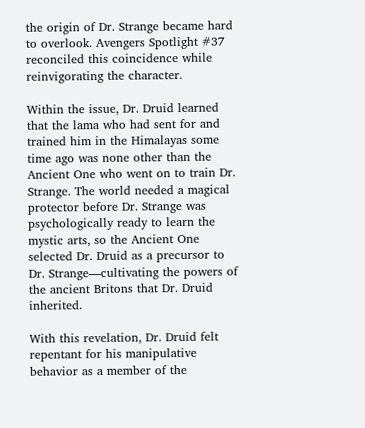the origin of Dr. Strange became hard to overlook. Avengers Spotlight #37 reconciled this coincidence while reinvigorating the character.

Within the issue, Dr. Druid learned that the lama who had sent for and trained him in the Himalayas some time ago was none other than the Ancient One who went on to train Dr. Strange. The world needed a magical protector before Dr. Strange was psychologically ready to learn the mystic arts, so the Ancient One selected Dr. Druid as a precursor to Dr. Strange—cultivating the powers of the ancient Britons that Dr. Druid inherited.

With this revelation, Dr. Druid felt repentant for his manipulative behavior as a member of the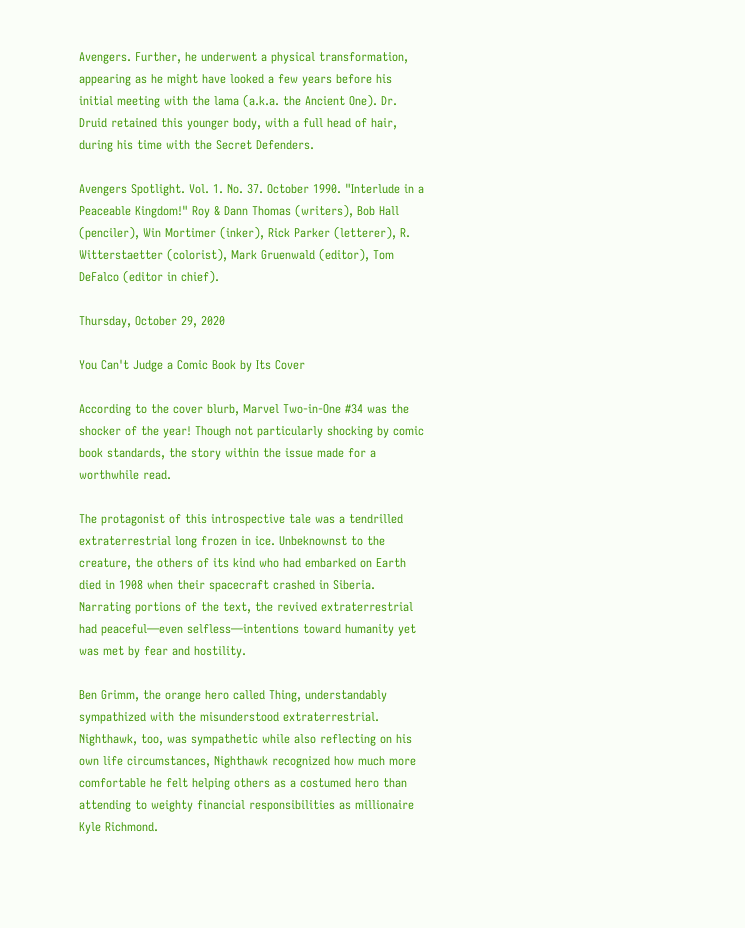Avengers. Further, he underwent a physical transformation, appearing as he might have looked a few years before his initial meeting with the lama (a.k.a. the Ancient One). Dr. Druid retained this younger body, with a full head of hair, during his time with the Secret Defenders.

Avengers Spotlight. Vol. 1. No. 37. October 1990. "Interlude in a Peaceable Kingdom!" Roy & Dann Thomas (writers), Bob Hall (penciler), Win Mortimer (inker), Rick Parker (letterer), R. Witterstaetter (colorist), Mark Gruenwald (editor), Tom DeFalco (editor in chief).

Thursday, October 29, 2020

You Can't Judge a Comic Book by Its Cover

According to the cover blurb, Marvel Two-in-One #34 was the shocker of the year! Though not particularly shocking by comic book standards, the story within the issue made for a worthwhile read.

The protagonist of this introspective tale was a tendrilled extraterrestrial long frozen in ice. Unbeknownst to the creature, the others of its kind who had embarked on Earth died in 1908 when their spacecraft crashed in Siberia. Narrating portions of the text, the revived extraterrestrial had peaceful—even selfless—intentions toward humanity yet was met by fear and hostility.

Ben Grimm, the orange hero called Thing, understandably sympathized with the misunderstood extraterrestrial. Nighthawk, too, was sympathetic while also reflecting on his own life circumstances, Nighthawk recognized how much more comfortable he felt helping others as a costumed hero than attending to weighty financial responsibilities as millionaire Kyle Richmond.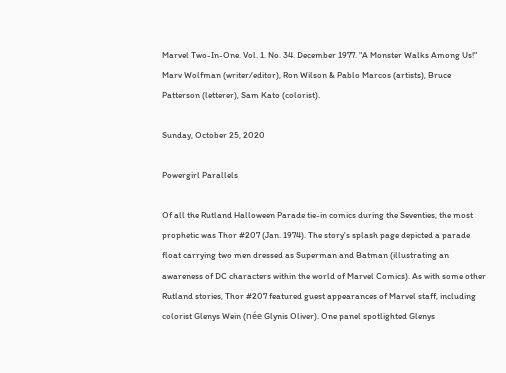Marvel Two-In-One. Vol. 1. No. 34. December 1977. "A Monster Walks Among Us!" Marv Wolfman (writer/editor), Ron Wilson & Pablo Marcos (artists), Bruce Patterson (letterer), Sam Kato (colorist).

Sunday, October 25, 2020

Powergirl Parallels

Of all the Rutland Halloween Parade tie-in comics during the Seventies, the most prophetic was Thor #207 (Jan. 1974). The story's splash page depicted a parade float carrying two men dressed as Superman and Batman (illustrating an awareness of DC characters within the world of Marvel Comics). As with some other Rutland stories, Thor #207 featured guest appearances of Marvel staff, including colorist Glenys Wein (née Glynis Oliver). One panel spotlighted Glenys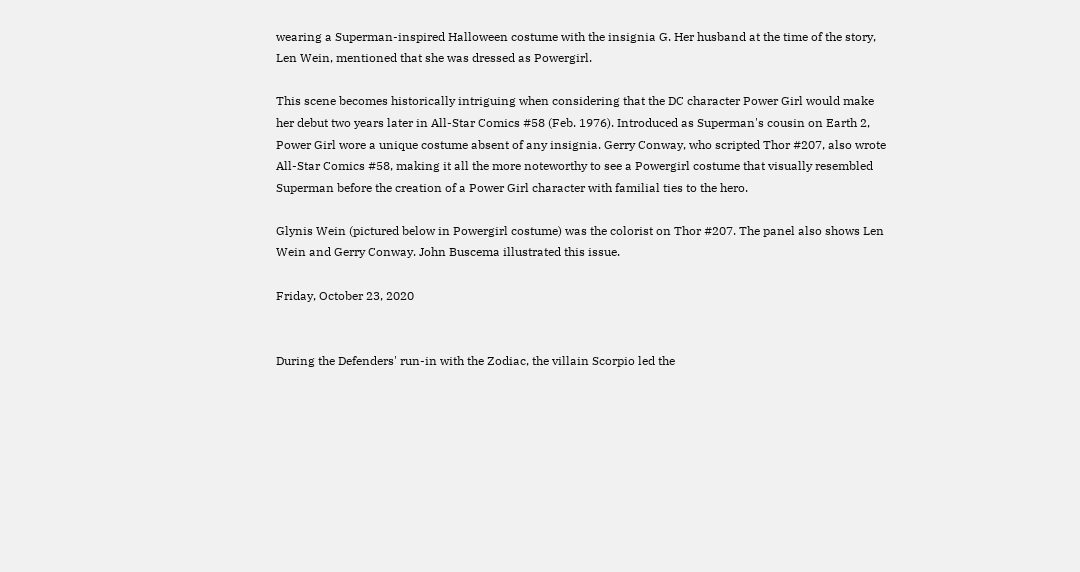wearing a Superman-inspired Halloween costume with the insignia G. Her husband at the time of the story, Len Wein, mentioned that she was dressed as Powergirl.

This scene becomes historically intriguing when considering that the DC character Power Girl would make her debut two years later in All-Star Comics #58 (Feb. 1976). Introduced as Superman's cousin on Earth 2, Power Girl wore a unique costume absent of any insignia. Gerry Conway, who scripted Thor #207, also wrote All-Star Comics #58, making it all the more noteworthy to see a Powergirl costume that visually resembled Superman before the creation of a Power Girl character with familial ties to the hero.

Glynis Wein (pictured below in Powergirl costume) was the colorist on Thor #207. The panel also shows Len Wein and Gerry Conway. John Buscema illustrated this issue.

Friday, October 23, 2020


During the Defenders' run-in with the Zodiac, the villain Scorpio led the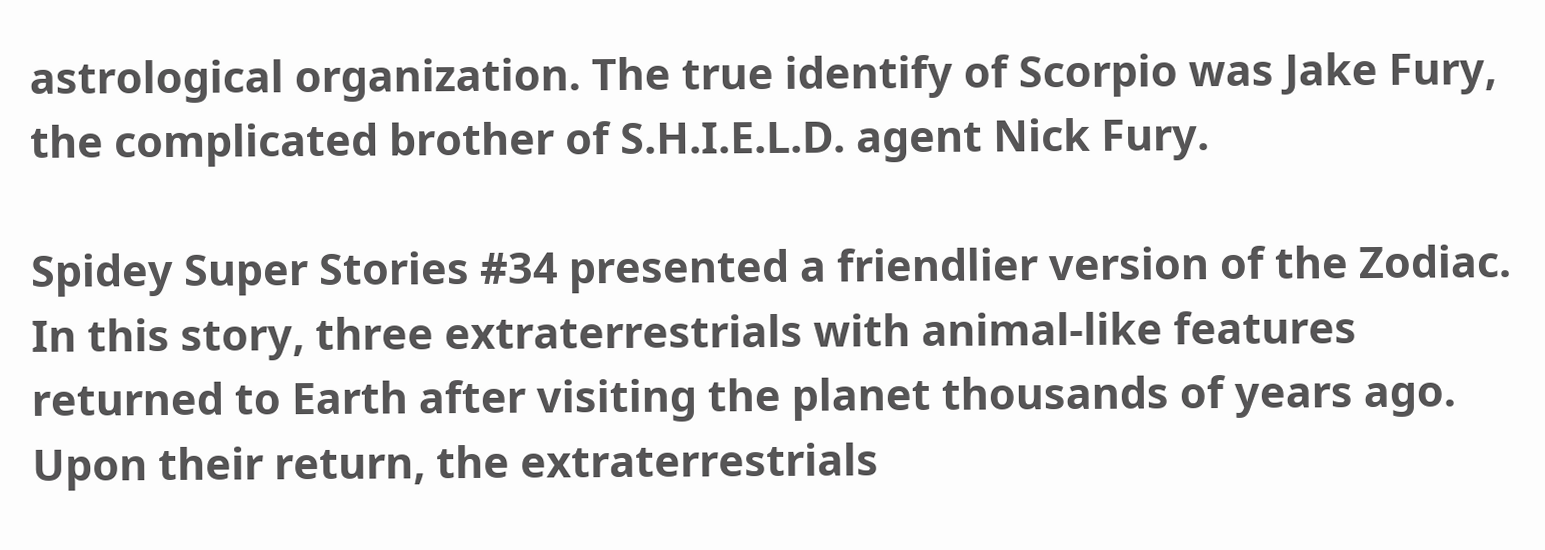astrological organization. The true identify of Scorpio was Jake Fury, the complicated brother of S.H.I.E.L.D. agent Nick Fury.

Spidey Super Stories #34 presented a friendlier version of the Zodiac. In this story, three extraterrestrials with animal-like features returned to Earth after visiting the planet thousands of years ago. Upon their return, the extraterrestrials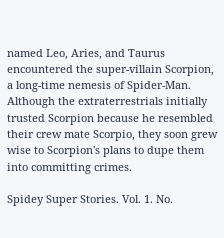named Leo, Aries, and Taurus encountered the super-villain Scorpion, a long-time nemesis of Spider-Man. Although the extraterrestrials initially trusted Scorpion because he resembled their crew mate Scorpio, they soon grew wise to Scorpion's plans to dupe them into committing crimes.

Spidey Super Stories. Vol. 1. No.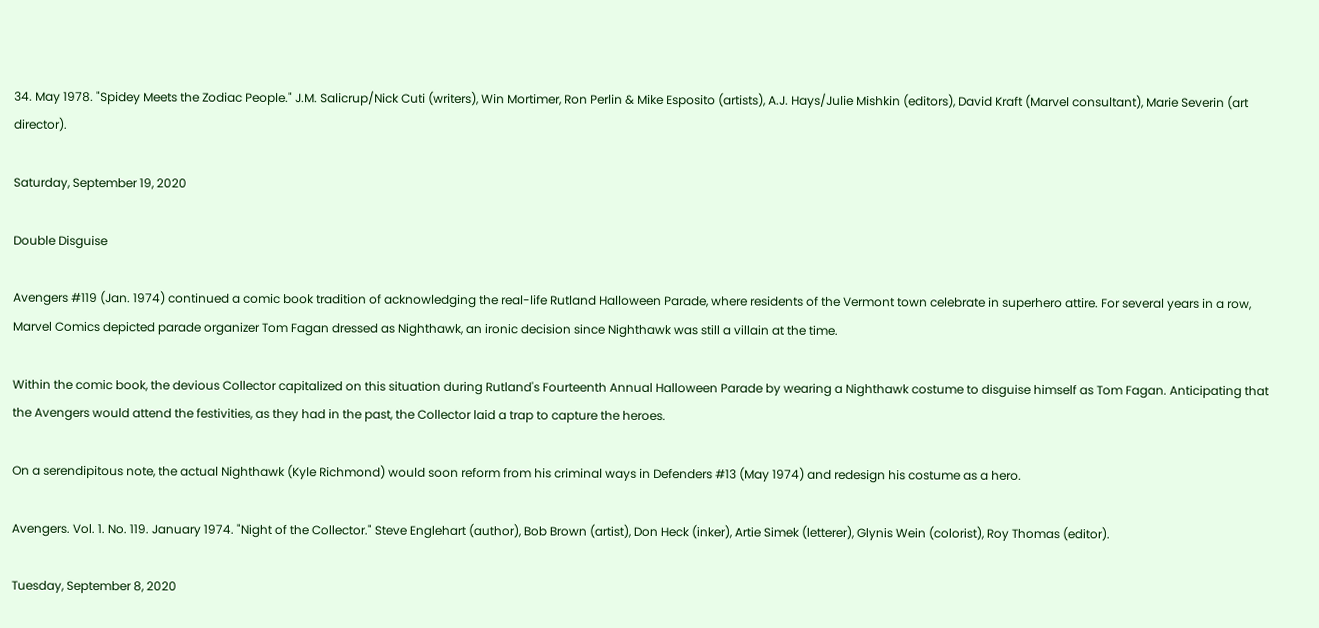34. May 1978. "Spidey Meets the Zodiac People." J.M. Salicrup/Nick Cuti (writers), Win Mortimer, Ron Perlin & Mike Esposito (artists), A.J. Hays/Julie Mishkin (editors), David Kraft (Marvel consultant), Marie Severin (art director).

Saturday, September 19, 2020

Double Disguise

Avengers #119 (Jan. 1974) continued a comic book tradition of acknowledging the real-life Rutland Halloween Parade, where residents of the Vermont town celebrate in superhero attire. For several years in a row, Marvel Comics depicted parade organizer Tom Fagan dressed as Nighthawk, an ironic decision since Nighthawk was still a villain at the time.

Within the comic book, the devious Collector capitalized on this situation during Rutland's Fourteenth Annual Halloween Parade by wearing a Nighthawk costume to disguise himself as Tom Fagan. Anticipating that the Avengers would attend the festivities, as they had in the past, the Collector laid a trap to capture the heroes.

On a serendipitous note, the actual Nighthawk (Kyle Richmond) would soon reform from his criminal ways in Defenders #13 (May 1974) and redesign his costume as a hero.

Avengers. Vol. 1. No. 119. January 1974. "Night of the Collector." Steve Englehart (author), Bob Brown (artist), Don Heck (inker), Artie Simek (letterer), Glynis Wein (colorist), Roy Thomas (editor).

Tuesday, September 8, 2020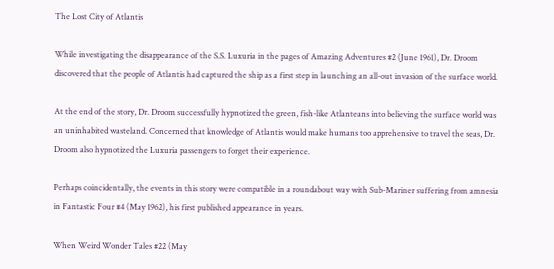The Lost City of Atlantis

While investigating the disappearance of the S.S. Luxuria in the pages of Amazing Adventures #2 (June 1961), Dr. Droom discovered that the people of Atlantis had captured the ship as a first step in launching an all-out invasion of the surface world.

At the end of the story, Dr. Droom successfully hypnotized the green, fish-like Atlanteans into believing the surface world was an uninhabited wasteland. Concerned that knowledge of Atlantis would make humans too apprehensive to travel the seas, Dr. Droom also hypnotized the Luxuria passengers to forget their experience.

Perhaps coincidentally, the events in this story were compatible in a roundabout way with Sub-Mariner suffering from amnesia in Fantastic Four #4 (May 1962), his first published appearance in years.

When Weird Wonder Tales #22 (May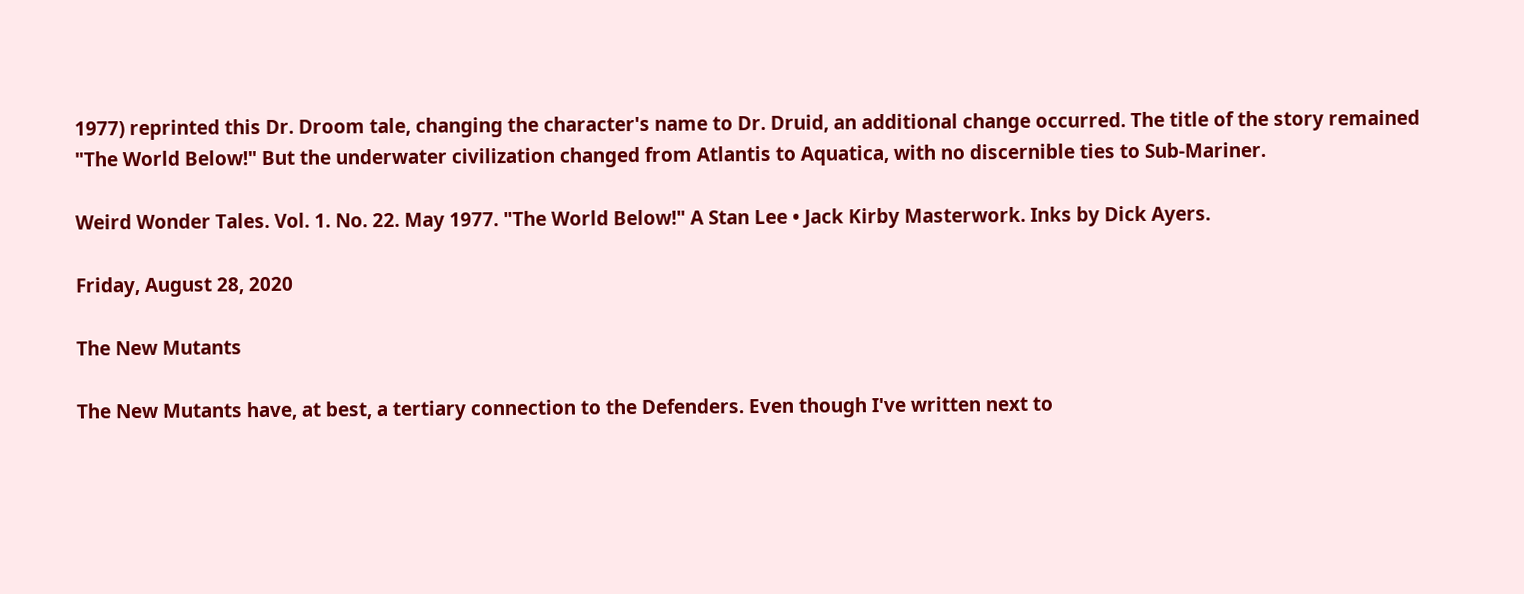1977) reprinted this Dr. Droom tale, changing the character's name to Dr. Druid, an additional change occurred. The title of the story remained "The World Below!" But the underwater civilization changed from Atlantis to Aquatica, with no discernible ties to Sub-Mariner.

Weird Wonder Tales. Vol. 1. No. 22. May 1977. "The World Below!" A Stan Lee • Jack Kirby Masterwork. Inks by Dick Ayers.

Friday, August 28, 2020

The New Mutants

The New Mutants have, at best, a tertiary connection to the Defenders. Even though I've written next to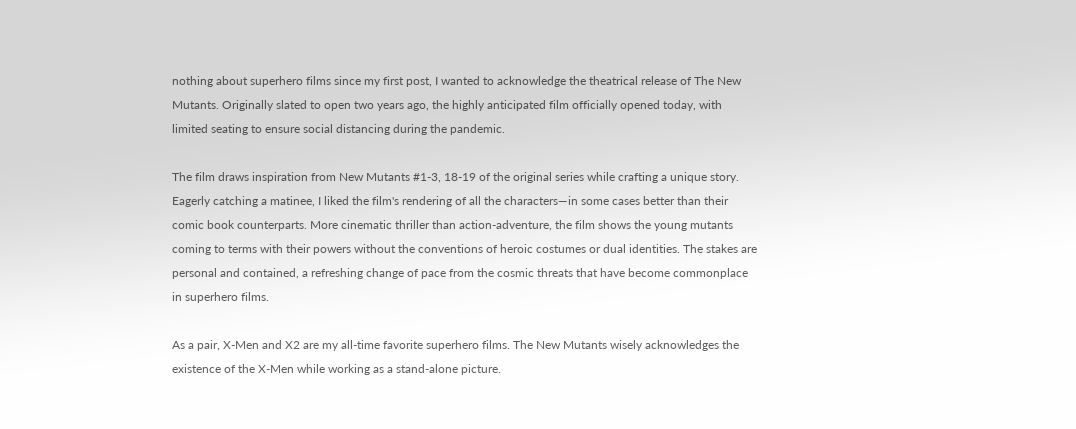nothing about superhero films since my first post, I wanted to acknowledge the theatrical release of The New Mutants. Originally slated to open two years ago, the highly anticipated film officially opened today, with limited seating to ensure social distancing during the pandemic.

The film draws inspiration from New Mutants #1-3, 18-19 of the original series while crafting a unique story. Eagerly catching a matinee, I liked the film's rendering of all the characters—in some cases better than their comic book counterparts. More cinematic thriller than action-adventure, the film shows the young mutants coming to terms with their powers without the conventions of heroic costumes or dual identities. The stakes are personal and contained, a refreshing change of pace from the cosmic threats that have become commonplace in superhero films.

As a pair, X-Men and X2 are my all-time favorite superhero films. The New Mutants wisely acknowledges the existence of the X-Men while working as a stand-alone picture.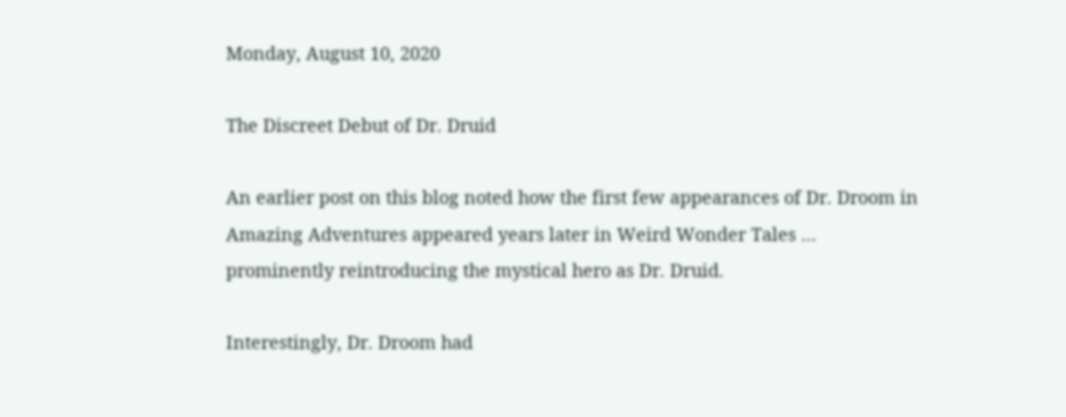Monday, August 10, 2020

The Discreet Debut of Dr. Druid

An earlier post on this blog noted how the first few appearances of Dr. Droom in Amazing Adventures appeared years later in Weird Wonder Tales … prominently reintroducing the mystical hero as Dr. Druid.

Interestingly, Dr. Droom had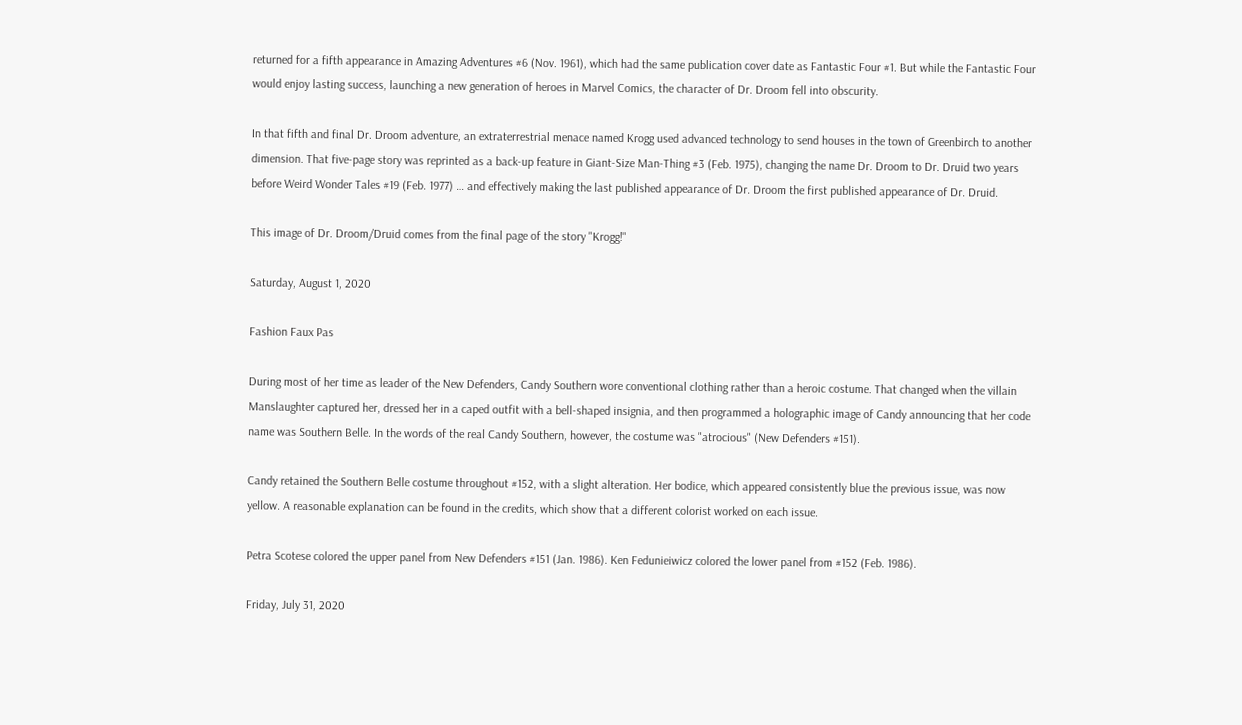returned for a fifth appearance in Amazing Adventures #6 (Nov. 1961), which had the same publication cover date as Fantastic Four #1. But while the Fantastic Four would enjoy lasting success, launching a new generation of heroes in Marvel Comics, the character of Dr. Droom fell into obscurity.

In that fifth and final Dr. Droom adventure, an extraterrestrial menace named Krogg used advanced technology to send houses in the town of Greenbirch to another dimension. That five-page story was reprinted as a back-up feature in Giant-Size Man-Thing #3 (Feb. 1975), changing the name Dr. Droom to Dr. Druid two years before Weird Wonder Tales #19 (Feb. 1977) … and effectively making the last published appearance of Dr. Droom the first published appearance of Dr. Druid.

This image of Dr. Droom/Druid comes from the final page of the story "Krogg!"

Saturday, August 1, 2020

Fashion Faux Pas

During most of her time as leader of the New Defenders, Candy Southern wore conventional clothing rather than a heroic costume. That changed when the villain Manslaughter captured her, dressed her in a caped outfit with a bell-shaped insignia, and then programmed a holographic image of Candy announcing that her code name was Southern Belle. In the words of the real Candy Southern, however, the costume was "atrocious" (New Defenders #151).

Candy retained the Southern Belle costume throughout #152, with a slight alteration. Her bodice, which appeared consistently blue the previous issue, was now yellow. A reasonable explanation can be found in the credits, which show that a different colorist worked on each issue.

Petra Scotese colored the upper panel from New Defenders #151 (Jan. 1986). Ken Fedunieiwicz colored the lower panel from #152 (Feb. 1986).

Friday, July 31, 2020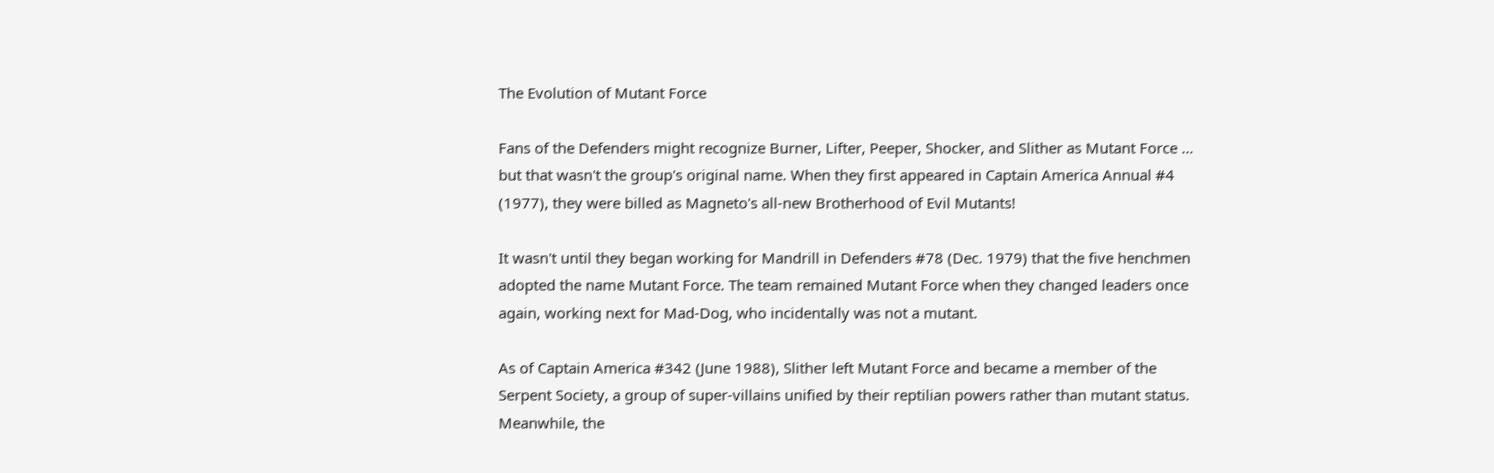The Evolution of Mutant Force

Fans of the Defenders might recognize Burner, Lifter, Peeper, Shocker, and Slither as Mutant Force … but that wasn't the group's original name. When they first appeared in Captain America Annual #4 (1977), they were billed as Magneto's all-new Brotherhood of Evil Mutants!

It wasn't until they began working for Mandrill in Defenders #78 (Dec. 1979) that the five henchmen adopted the name Mutant Force. The team remained Mutant Force when they changed leaders once again, working next for Mad-Dog, who incidentally was not a mutant.

As of Captain America #342 (June 1988), Slither left Mutant Force and became a member of the Serpent Society, a group of super-villains unified by their reptilian powers rather than mutant status. Meanwhile, the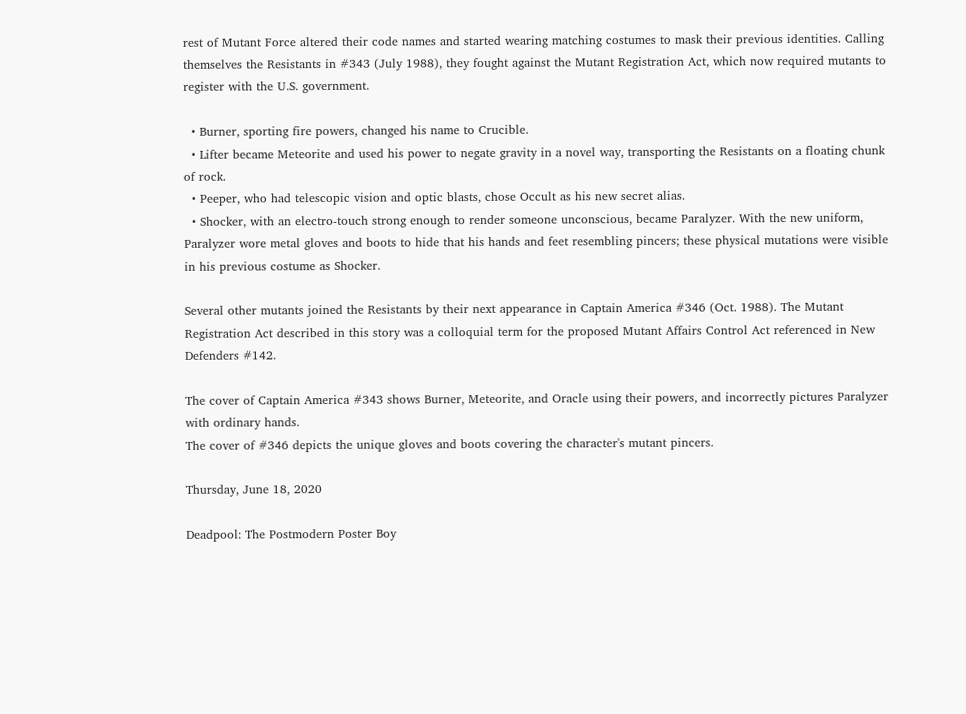rest of Mutant Force altered their code names and started wearing matching costumes to mask their previous identities. Calling themselves the Resistants in #343 (July 1988), they fought against the Mutant Registration Act, which now required mutants to register with the U.S. government.

  • Burner, sporting fire powers, changed his name to Crucible.
  • Lifter became Meteorite and used his power to negate gravity in a novel way, transporting the Resistants on a floating chunk of rock.
  • Peeper, who had telescopic vision and optic blasts, chose Occult as his new secret alias.
  • Shocker, with an electro-touch strong enough to render someone unconscious, became Paralyzer. With the new uniform, Paralyzer wore metal gloves and boots to hide that his hands and feet resembling pincers; these physical mutations were visible in his previous costume as Shocker.

Several other mutants joined the Resistants by their next appearance in Captain America #346 (Oct. 1988). The Mutant Registration Act described in this story was a colloquial term for the proposed Mutant Affairs Control Act referenced in New Defenders #142.

The cover of Captain America #343 shows Burner, Meteorite, and Oracle using their powers, and incorrectly pictures Paralyzer with ordinary hands.
The cover of #346 depicts the unique gloves and boots covering the character's mutant pincers.

Thursday, June 18, 2020

Deadpool: The Postmodern Poster Boy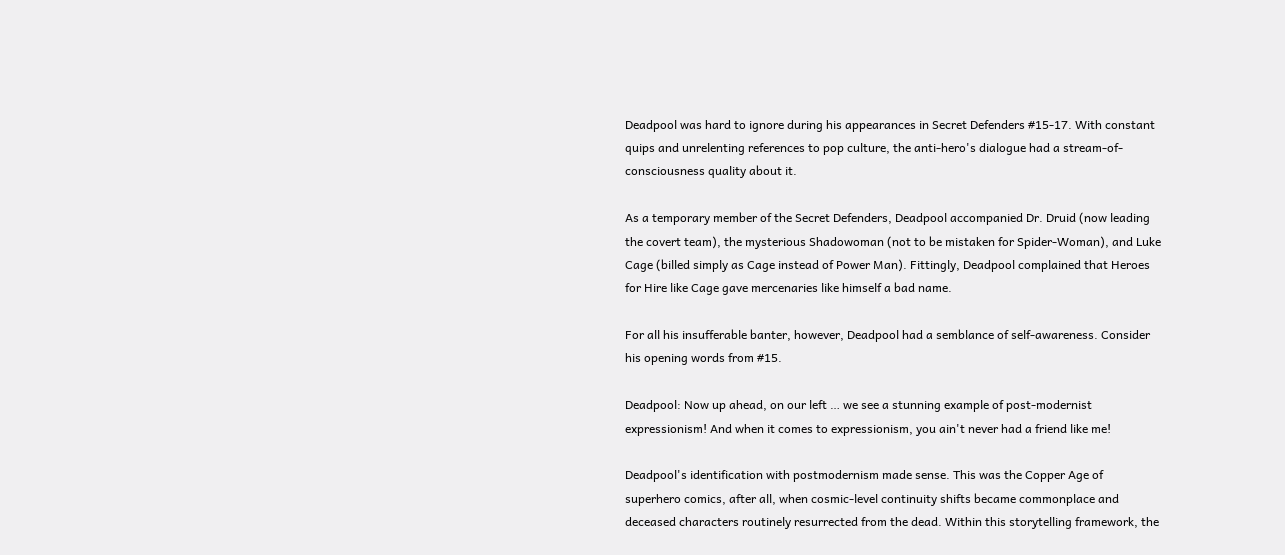Deadpool was hard to ignore during his appearances in Secret Defenders #15-17. With constant quips and unrelenting references to pop culture, the anti-hero's dialogue had a stream-of-consciousness quality about it.

As a temporary member of the Secret Defenders, Deadpool accompanied Dr. Druid (now leading the covert team), the mysterious Shadowoman (not to be mistaken for Spider-Woman), and Luke Cage (billed simply as Cage instead of Power Man). Fittingly, Deadpool complained that Heroes for Hire like Cage gave mercenaries like himself a bad name.

For all his insufferable banter, however, Deadpool had a semblance of self-awareness. Consider his opening words from #15.

Deadpool: Now up ahead, on our left … we see a stunning example of post-modernist expressionism! And when it comes to expressionism, you ain't never had a friend like me!

Deadpool's identification with postmodernism made sense. This was the Copper Age of superhero comics, after all, when cosmic-level continuity shifts became commonplace and deceased characters routinely resurrected from the dead. Within this storytelling framework, the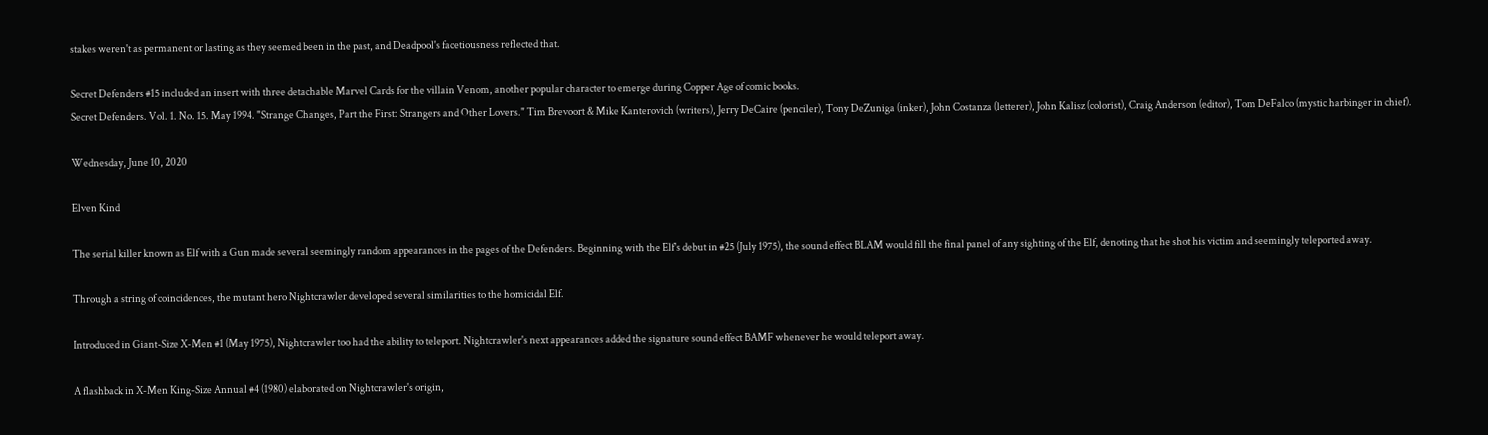stakes weren't as permanent or lasting as they seemed been in the past, and Deadpool's facetiousness reflected that.

Secret Defenders #15 included an insert with three detachable Marvel Cards for the villain Venom, another popular character to emerge during Copper Age of comic books.
Secret Defenders. Vol. 1. No. 15. May 1994. "Strange Changes, Part the First: Strangers and Other Lovers." Tim Brevoort & Mike Kanterovich (writers), Jerry DeCaire (penciler), Tony DeZuniga (inker), John Costanza (letterer), John Kalisz (colorist), Craig Anderson (editor), Tom DeFalco (mystic harbinger in chief).

Wednesday, June 10, 2020

Elven Kind

The serial killer known as Elf with a Gun made several seemingly random appearances in the pages of the Defenders. Beginning with the Elf's debut in #25 (July 1975), the sound effect BLAM would fill the final panel of any sighting of the Elf, denoting that he shot his victim and seemingly teleported away.

Through a string of coincidences, the mutant hero Nightcrawler developed several similarities to the homicidal Elf.

Introduced in Giant-Size X-Men #1 (May 1975), Nightcrawler too had the ability to teleport. Nightcrawler's next appearances added the signature sound effect BAMF whenever he would teleport away.

A flashback in X-Men King-Size Annual #4 (1980) elaborated on Nightcrawler's origin,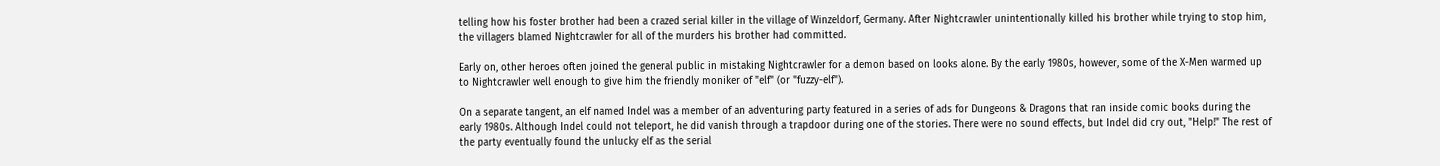telling how his foster brother had been a crazed serial killer in the village of Winzeldorf, Germany. After Nightcrawler unintentionally killed his brother while trying to stop him, the villagers blamed Nightcrawler for all of the murders his brother had committed.

Early on, other heroes often joined the general public in mistaking Nightcrawler for a demon based on looks alone. By the early 1980s, however, some of the X-Men warmed up to Nightcrawler well enough to give him the friendly moniker of "elf" (or "fuzzy-elf").

On a separate tangent, an elf named Indel was a member of an adventuring party featured in a series of ads for Dungeons & Dragons that ran inside comic books during the early 1980s. Although Indel could not teleport, he did vanish through a trapdoor during one of the stories. There were no sound effects, but Indel did cry out, "Help!" The rest of the party eventually found the unlucky elf as the serial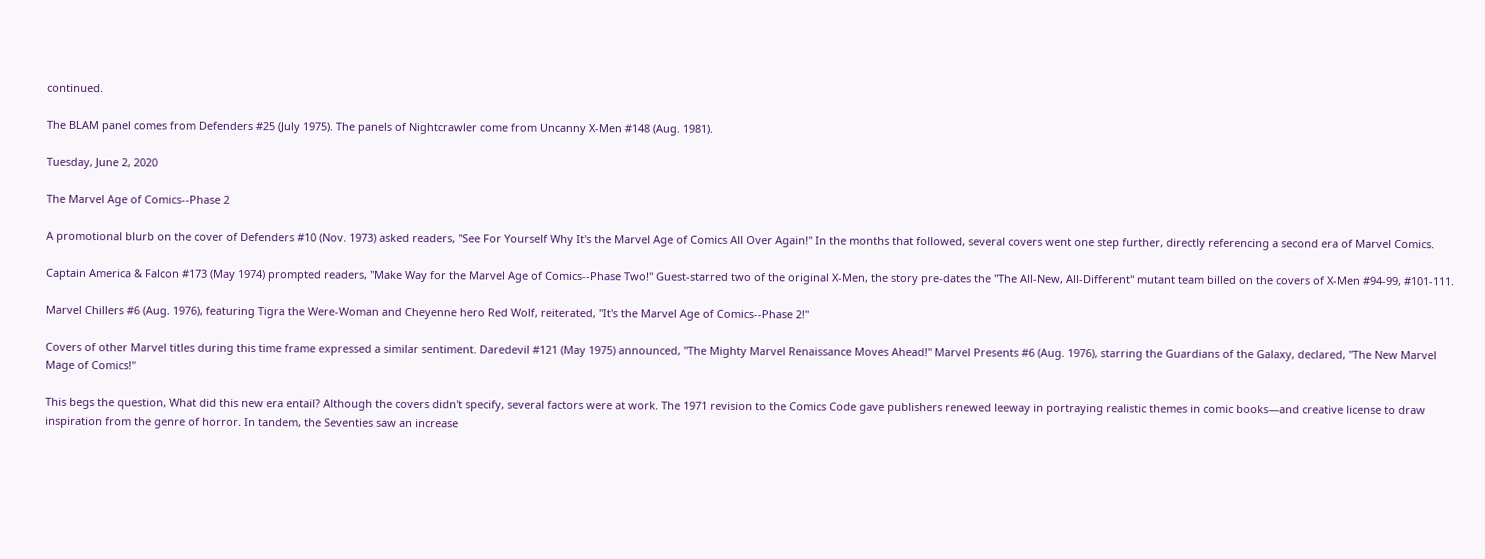continued.

The BLAM panel comes from Defenders #25 (July 1975). The panels of Nightcrawler come from Uncanny X-Men #148 (Aug. 1981).

Tuesday, June 2, 2020

The Marvel Age of Comics--Phase 2

A promotional blurb on the cover of Defenders #10 (Nov. 1973) asked readers, "See For Yourself Why It's the Marvel Age of Comics All Over Again!" In the months that followed, several covers went one step further, directly referencing a second era of Marvel Comics.

Captain America & Falcon #173 (May 1974) prompted readers, "Make Way for the Marvel Age of Comics--Phase Two!" Guest-starred two of the original X-Men, the story pre-dates the "The All-New, All-Different" mutant team billed on the covers of X-Men #94-99, #101-111.

Marvel Chillers #6 (Aug. 1976), featuring Tigra the Were-Woman and Cheyenne hero Red Wolf, reiterated, "It's the Marvel Age of Comics--Phase 2!"

Covers of other Marvel titles during this time frame expressed a similar sentiment. Daredevil #121 (May 1975) announced, "The Mighty Marvel Renaissance Moves Ahead!" Marvel Presents #6 (Aug. 1976), starring the Guardians of the Galaxy, declared, "The New Marvel Mage of Comics!"

This begs the question, What did this new era entail? Although the covers didn't specify, several factors were at work. The 1971 revision to the Comics Code gave publishers renewed leeway in portraying realistic themes in comic books—and creative license to draw inspiration from the genre of horror. In tandem, the Seventies saw an increase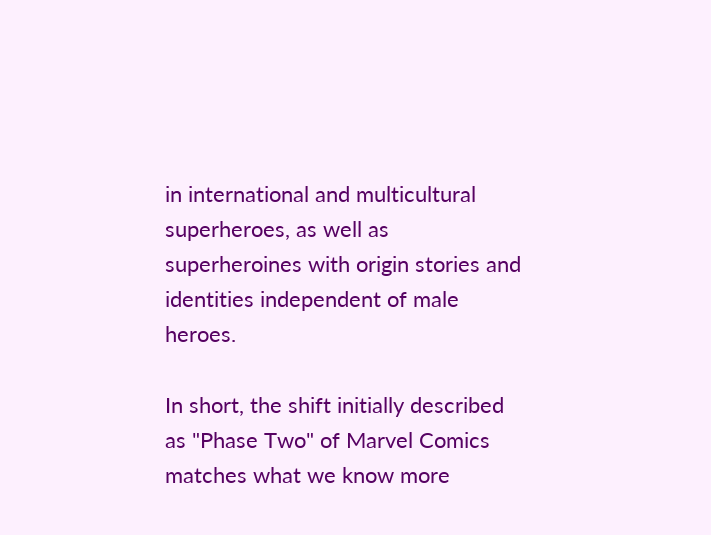in international and multicultural superheroes, as well as superheroines with origin stories and identities independent of male heroes.

In short, the shift initially described as "Phase Two" of Marvel Comics matches what we know more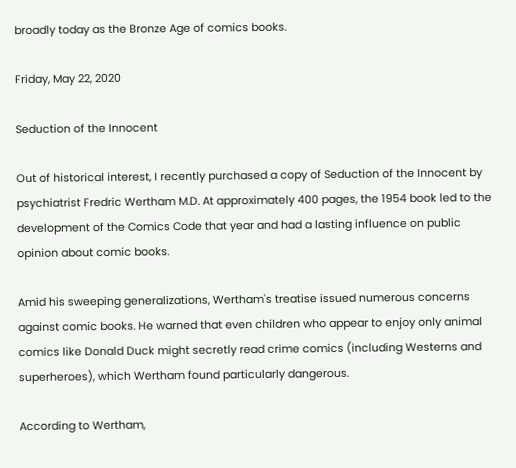broadly today as the Bronze Age of comics books.

Friday, May 22, 2020

Seduction of the Innocent

Out of historical interest, I recently purchased a copy of Seduction of the Innocent by psychiatrist Fredric Wertham M.D. At approximately 400 pages, the 1954 book led to the development of the Comics Code that year and had a lasting influence on public opinion about comic books.

Amid his sweeping generalizations, Wertham's treatise issued numerous concerns against comic books. He warned that even children who appear to enjoy only animal comics like Donald Duck might secretly read crime comics (including Westerns and superheroes), which Wertham found particularly dangerous.

According to Wertham,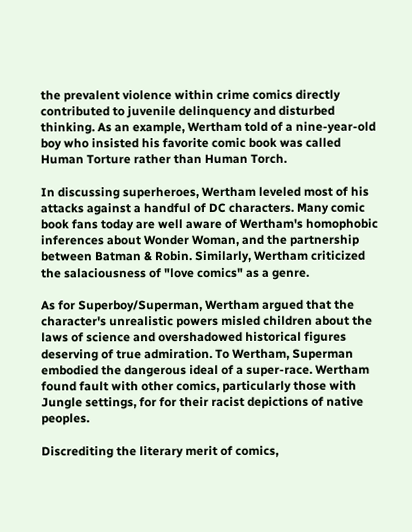the prevalent violence within crime comics directly contributed to juvenile delinquency and disturbed thinking. As an example, Wertham told of a nine-year-old boy who insisted his favorite comic book was called Human Torture rather than Human Torch.

In discussing superheroes, Wertham leveled most of his attacks against a handful of DC characters. Many comic book fans today are well aware of Wertham's homophobic inferences about Wonder Woman, and the partnership between Batman & Robin. Similarly, Wertham criticized the salaciousness of "love comics" as a genre.

As for Superboy/Superman, Wertham argued that the character's unrealistic powers misled children about the laws of science and overshadowed historical figures deserving of true admiration. To Wertham, Superman embodied the dangerous ideal of a super-race. Wertham found fault with other comics, particularly those with Jungle settings, for for their racist depictions of native peoples.

Discrediting the literary merit of comics,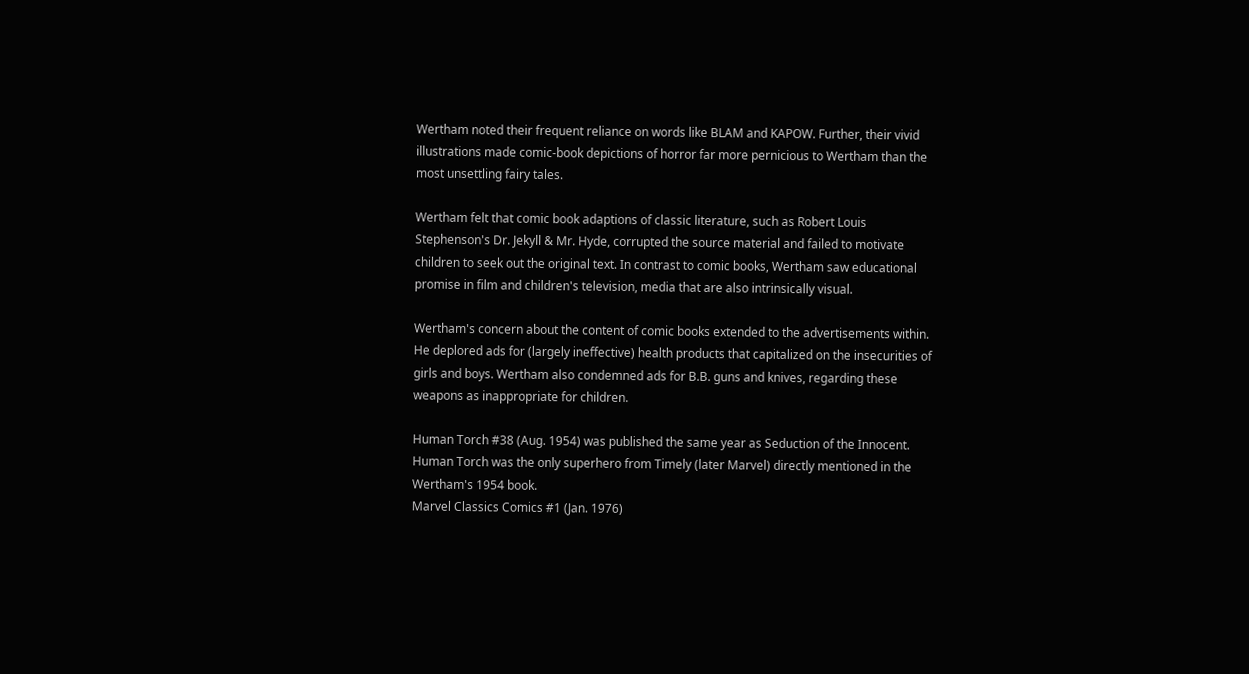Wertham noted their frequent reliance on words like BLAM and KAPOW. Further, their vivid illustrations made comic-book depictions of horror far more pernicious to Wertham than the most unsettling fairy tales.

Wertham felt that comic book adaptions of classic literature, such as Robert Louis Stephenson's Dr. Jekyll & Mr. Hyde, corrupted the source material and failed to motivate children to seek out the original text. In contrast to comic books, Wertham saw educational promise in film and children's television, media that are also intrinsically visual.

Wertham's concern about the content of comic books extended to the advertisements within. He deplored ads for (largely ineffective) health products that capitalized on the insecurities of girls and boys. Wertham also condemned ads for B.B. guns and knives, regarding these weapons as inappropriate for children.

Human Torch #38 (Aug. 1954) was published the same year as Seduction of the Innocent. Human Torch was the only superhero from Timely (later Marvel) directly mentioned in the Wertham's 1954 book.
Marvel Classics Comics #1 (Jan. 1976)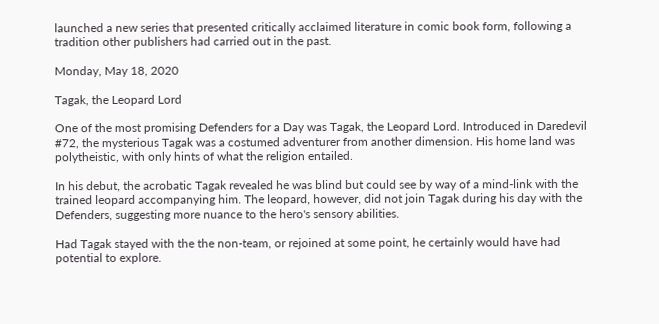launched a new series that presented critically acclaimed literature in comic book form, following a tradition other publishers had carried out in the past.

Monday, May 18, 2020

Tagak, the Leopard Lord

One of the most promising Defenders for a Day was Tagak, the Leopard Lord. Introduced in Daredevil #72, the mysterious Tagak was a costumed adventurer from another dimension. His home land was polytheistic, with only hints of what the religion entailed.

In his debut, the acrobatic Tagak revealed he was blind but could see by way of a mind-link with the trained leopard accompanying him. The leopard, however, did not join Tagak during his day with the Defenders, suggesting more nuance to the hero's sensory abilities.

Had Tagak stayed with the the non-team, or rejoined at some point, he certainly would have had potential to explore.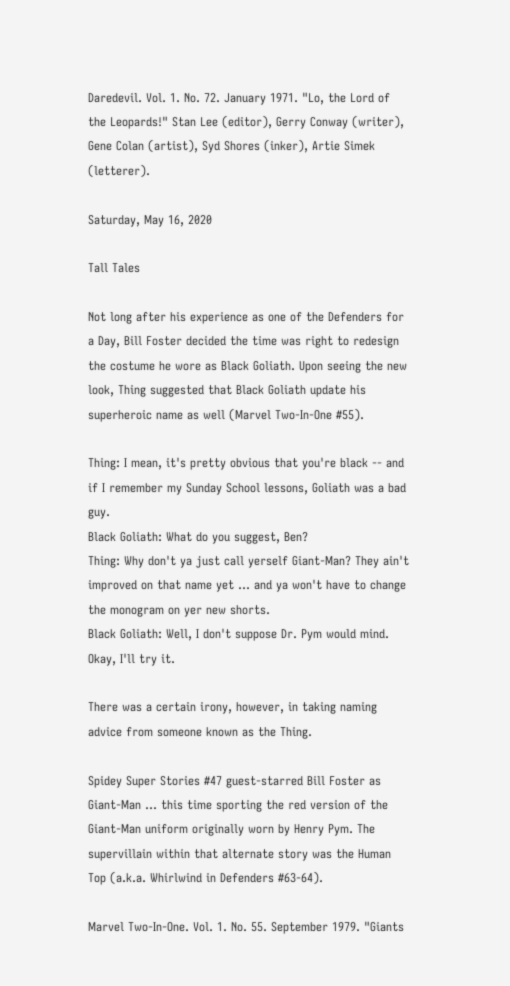Daredevil. Vol. 1. No. 72. January 1971. "Lo, the Lord of the Leopards!" Stan Lee (editor), Gerry Conway (writer), Gene Colan (artist), Syd Shores (inker), Artie Simek (letterer).

Saturday, May 16, 2020

Tall Tales

Not long after his experience as one of the Defenders for a Day, Bill Foster decided the time was right to redesign the costume he wore as Black Goliath. Upon seeing the new look, Thing suggested that Black Goliath update his superheroic name as well (Marvel Two-In-One #55).

Thing: I mean, it's pretty obvious that you're black -- and if I remember my Sunday School lessons, Goliath was a bad guy.
Black Goliath: What do you suggest, Ben?
Thing: Why don't ya just call yerself Giant-Man? They ain't improved on that name yet … and ya won't have to change the monogram on yer new shorts.
Black Goliath: Well, I don't suppose Dr. Pym would mind. Okay, I'll try it.

There was a certain irony, however, in taking naming advice from someone known as the Thing.

Spidey Super Stories #47 guest-starred Bill Foster as Giant-Man … this time sporting the red version of the Giant-Man uniform originally worn by Henry Pym. The supervillain within that alternate story was the Human Top (a.k.a. Whirlwind in Defenders #63-64).

Marvel Two-In-One. Vol. 1. No. 55. September 1979. "Giants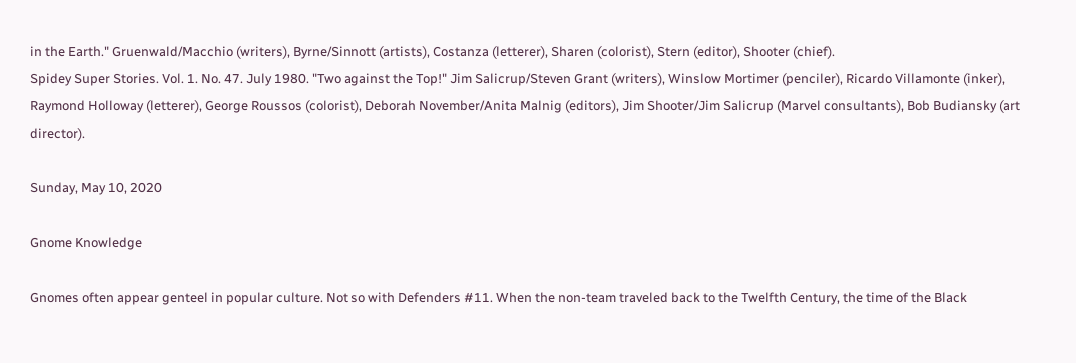in the Earth." Gruenwald/Macchio (writers), Byrne/Sinnott (artists), Costanza (letterer), Sharen (colorist), Stern (editor), Shooter (chief).
Spidey Super Stories. Vol. 1. No. 47. July 1980. "Two against the Top!" Jim Salicrup/Steven Grant (writers), Winslow Mortimer (penciler), Ricardo Villamonte (inker), Raymond Holloway (letterer), George Roussos (colorist), Deborah November/Anita Malnig (editors), Jim Shooter/Jim Salicrup (Marvel consultants), Bob Budiansky (art director).

Sunday, May 10, 2020

Gnome Knowledge

Gnomes often appear genteel in popular culture. Not so with Defenders #11. When the non-team traveled back to the Twelfth Century, the time of the Black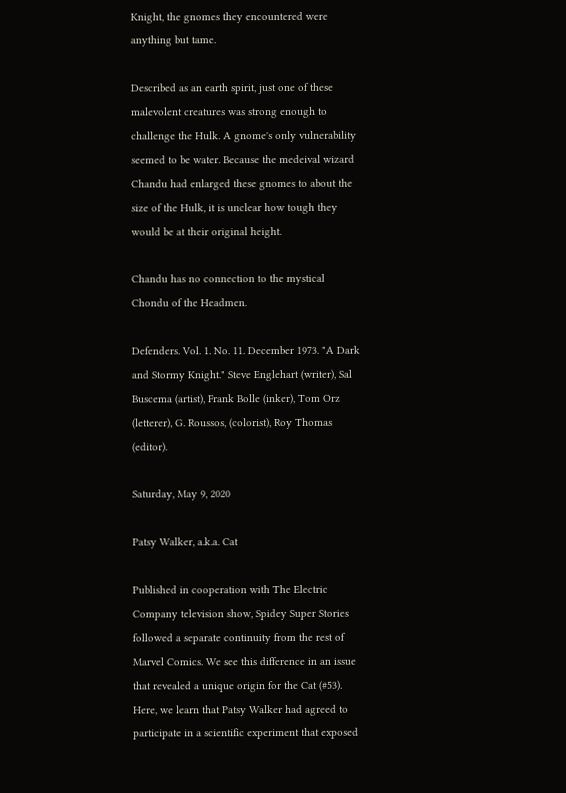Knight, the gnomes they encountered were anything but tame.

Described as an earth spirit, just one of these malevolent creatures was strong enough to challenge the Hulk. A gnome's only vulnerability seemed to be water. Because the medeival wizard Chandu had enlarged these gnomes to about the size of the Hulk, it is unclear how tough they would be at their original height.

Chandu has no connection to the mystical Chondu of the Headmen.

Defenders. Vol. 1. No. 11. December 1973. "A Dark and Stormy Knight." Steve Englehart (writer), Sal Buscema (artist), Frank Bolle (inker), Tom Orz (letterer), G. Roussos, (colorist), Roy Thomas (editor).

Saturday, May 9, 2020

Patsy Walker, a.k.a. Cat

Published in cooperation with The Electric Company television show, Spidey Super Stories followed a separate continuity from the rest of Marvel Comics. We see this difference in an issue that revealed a unique origin for the Cat (#53). Here, we learn that Patsy Walker had agreed to participate in a scientific experiment that exposed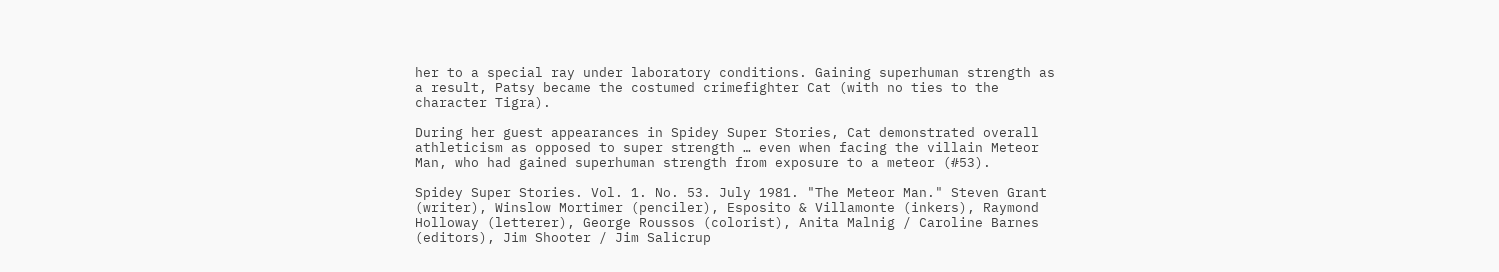her to a special ray under laboratory conditions. Gaining superhuman strength as a result, Patsy became the costumed crimefighter Cat (with no ties to the character Tigra).

During her guest appearances in Spidey Super Stories, Cat demonstrated overall athleticism as opposed to super strength … even when facing the villain Meteor Man, who had gained superhuman strength from exposure to a meteor (#53).

Spidey Super Stories. Vol. 1. No. 53. July 1981. "The Meteor Man." Steven Grant (writer), Winslow Mortimer (penciler), Esposito & Villamonte (inkers), Raymond Holloway (letterer), George Roussos (colorist), Anita Malnig / Caroline Barnes (editors), Jim Shooter / Jim Salicrup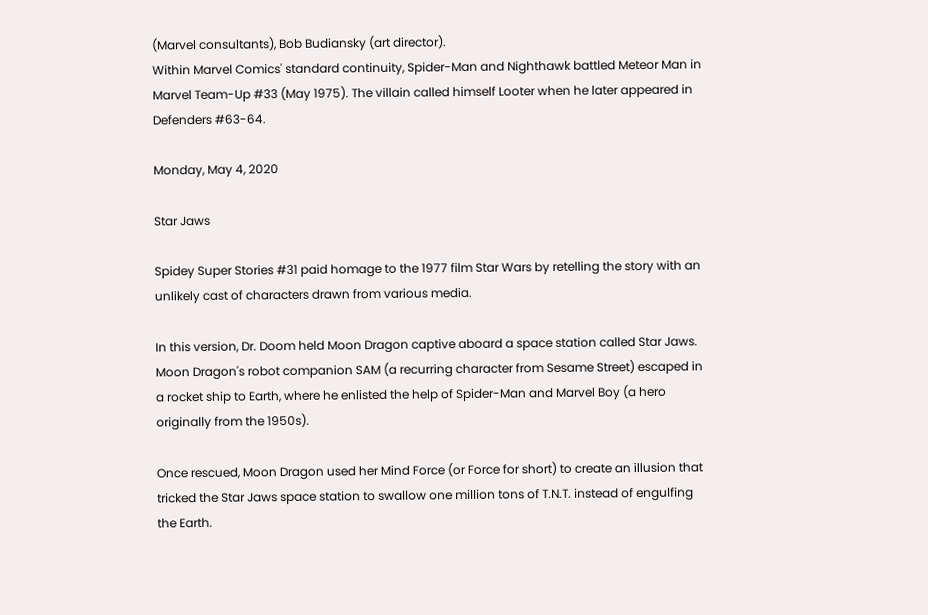(Marvel consultants), Bob Budiansky (art director).
Within Marvel Comics' standard continuity, Spider-Man and Nighthawk battled Meteor Man in Marvel Team-Up #33 (May 1975). The villain called himself Looter when he later appeared in Defenders #63-64.

Monday, May 4, 2020

Star Jaws

Spidey Super Stories #31 paid homage to the 1977 film Star Wars by retelling the story with an unlikely cast of characters drawn from various media.

In this version, Dr. Doom held Moon Dragon captive aboard a space station called Star Jaws. Moon Dragon's robot companion SAM (a recurring character from Sesame Street) escaped in a rocket ship to Earth, where he enlisted the help of Spider-Man and Marvel Boy (a hero originally from the 1950s).

Once rescued, Moon Dragon used her Mind Force (or Force for short) to create an illusion that tricked the Star Jaws space station to swallow one million tons of T.N.T. instead of engulfing the Earth.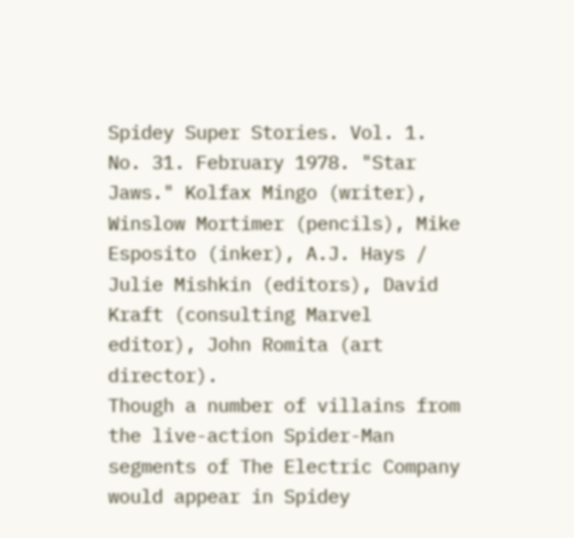Spidey Super Stories. Vol. 1. No. 31. February 1978. "Star Jaws." Kolfax Mingo (writer), Winslow Mortimer (pencils), Mike Esposito (inker), A.J. Hays / Julie Mishkin (editors), David Kraft (consulting Marvel editor), John Romita (art director).
Though a number of villains from the live-action Spider-Man segments of The Electric Company would appear in Spidey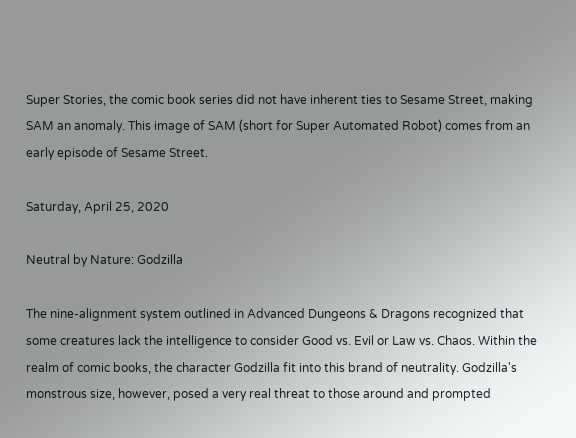Super Stories, the comic book series did not have inherent ties to Sesame Street, making SAM an anomaly. This image of SAM (short for Super Automated Robot) comes from an early episode of Sesame Street.

Saturday, April 25, 2020

Neutral by Nature: Godzilla

The nine-alignment system outlined in Advanced Dungeons & Dragons recognized that some creatures lack the intelligence to consider Good vs. Evil or Law vs. Chaos. Within the realm of comic books, the character Godzilla fit into this brand of neutrality. Godzilla's monstrous size, however, posed a very real threat to those around and prompted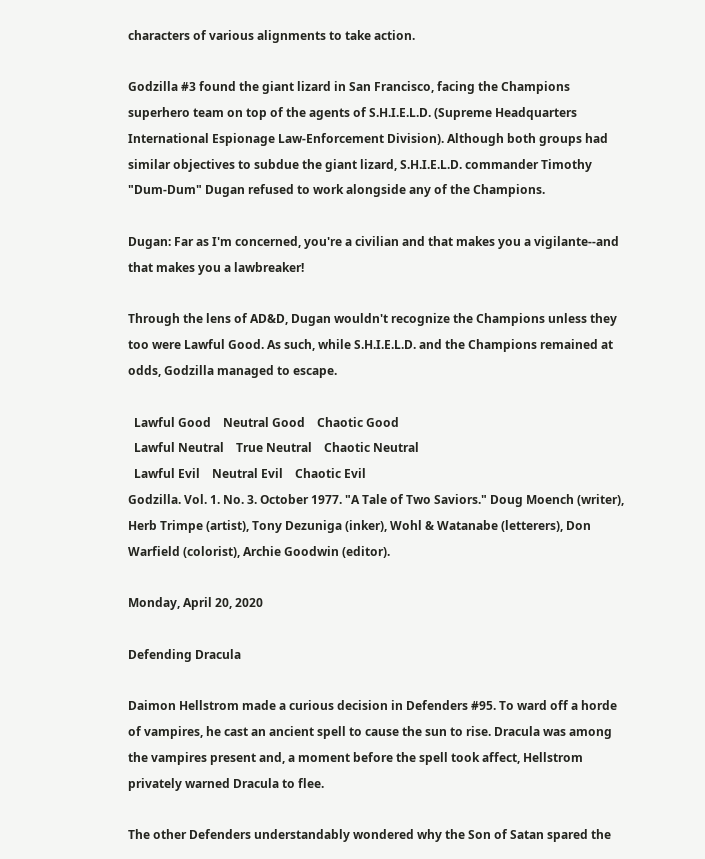characters of various alignments to take action.

Godzilla #3 found the giant lizard in San Francisco, facing the Champions superhero team on top of the agents of S.H.I.E.L.D. (Supreme Headquarters International Espionage Law-Enforcement Division). Although both groups had similar objectives to subdue the giant lizard, S.H.I.E.L.D. commander Timothy "Dum-Dum" Dugan refused to work alongside any of the Champions.

Dugan: Far as I'm concerned, you're a civilian and that makes you a vigilante--and that makes you a lawbreaker!

Through the lens of AD&D, Dugan wouldn't recognize the Champions unless they too were Lawful Good. As such, while S.H.I.E.L.D. and the Champions remained at odds, Godzilla managed to escape.

  Lawful Good    Neutral Good    Chaotic Good
  Lawful Neutral    True Neutral    Chaotic Neutral
  Lawful Evil    Neutral Evil    Chaotic Evil
Godzilla. Vol. 1. No. 3. October 1977. "A Tale of Two Saviors." Doug Moench (writer), Herb Trimpe (artist), Tony Dezuniga (inker), Wohl & Watanabe (letterers), Don Warfield (colorist), Archie Goodwin (editor).

Monday, April 20, 2020

Defending Dracula

Daimon Hellstrom made a curious decision in Defenders #95. To ward off a horde of vampires, he cast an ancient spell to cause the sun to rise. Dracula was among the vampires present and, a moment before the spell took affect, Hellstrom privately warned Dracula to flee.

The other Defenders understandably wondered why the Son of Satan spared the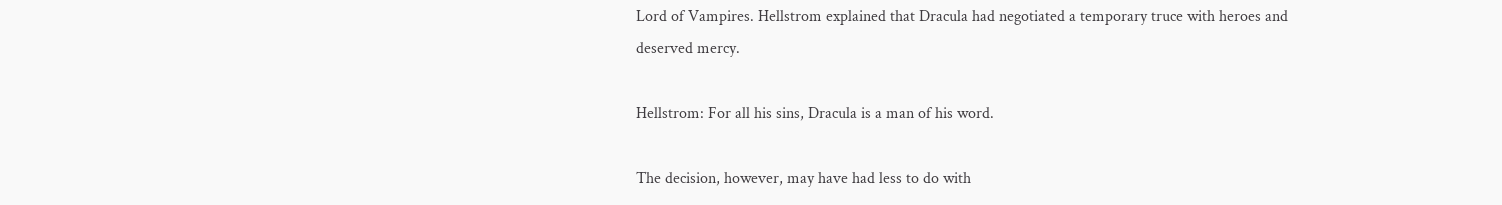Lord of Vampires. Hellstrom explained that Dracula had negotiated a temporary truce with heroes and deserved mercy.

Hellstrom: For all his sins, Dracula is a man of his word.

The decision, however, may have had less to do with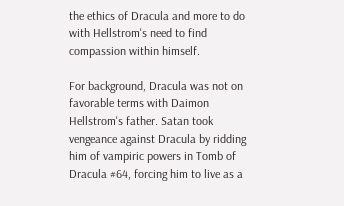the ethics of Dracula and more to do with Hellstrom's need to find compassion within himself.

For background, Dracula was not on favorable terms with Daimon Hellstrom's father. Satan took vengeance against Dracula by ridding him of vampiric powers in Tomb of Dracula #64, forcing him to live as a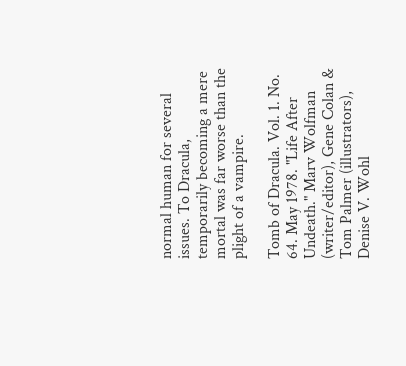normal human for several issues. To Dracula, temporarily becoming a mere mortal was far worse than the plight of a vampire.

Tomb of Dracula. Vol. 1. No. 64. May 1978. "Life After Undeath." Marv Wolfman (writer/editor), Gene Colan & Tom Palmer (illustrators), Denise V. Wohl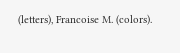(letters), Francoise M. (colors).